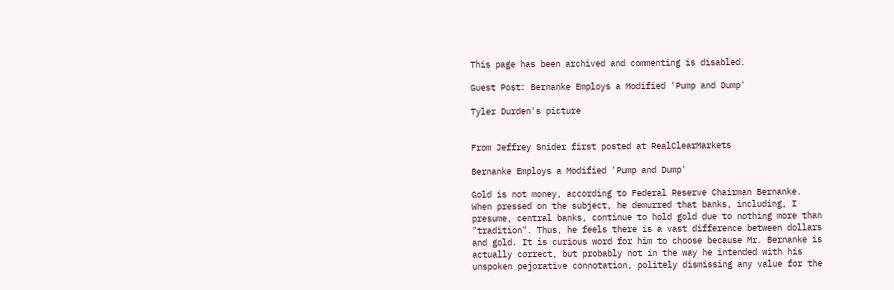This page has been archived and commenting is disabled.

Guest Post: Bernanke Employs a Modified 'Pump and Dump'

Tyler Durden's picture


From Jeffrey Snider first posted at RealClearMarkets

Bernanke Employs a Modified 'Pump and Dump'

Gold is not money, according to Federal Reserve Chairman Bernanke.
When pressed on the subject, he demurred that banks, including, I
presume, central banks, continue to hold gold due to nothing more than
"tradition". Thus, he feels there is a vast difference between dollars
and gold. It is curious word for him to choose because Mr. Bernanke is
actually correct, but probably not in the way he intended with his
unspoken pejorative connotation, politely dismissing any value for the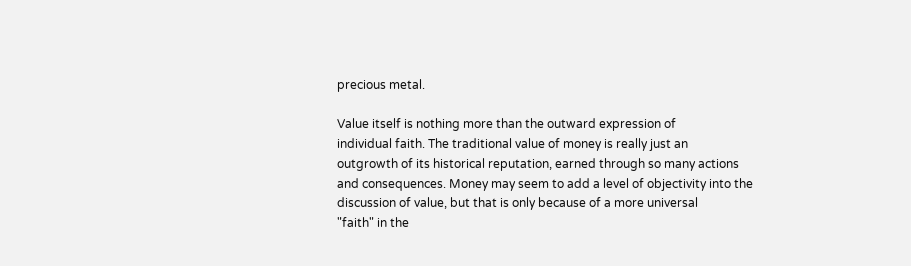precious metal.

Value itself is nothing more than the outward expression of
individual faith. The traditional value of money is really just an
outgrowth of its historical reputation, earned through so many actions
and consequences. Money may seem to add a level of objectivity into the
discussion of value, but that is only because of a more universal
"faith" in the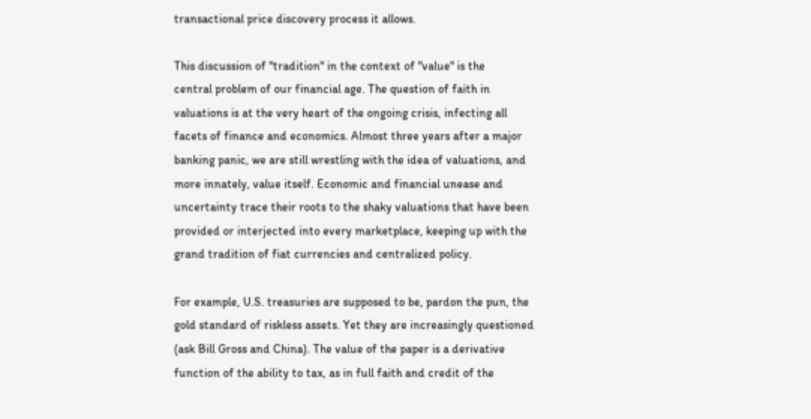transactional price discovery process it allows.

This discussion of "tradition" in the context of "value" is the
central problem of our financial age. The question of faith in
valuations is at the very heart of the ongoing crisis, infecting all
facets of finance and economics. Almost three years after a major
banking panic, we are still wrestling with the idea of valuations, and
more innately, value itself. Economic and financial unease and
uncertainty trace their roots to the shaky valuations that have been
provided or interjected into every marketplace, keeping up with the
grand tradition of fiat currencies and centralized policy.

For example, U.S. treasuries are supposed to be, pardon the pun, the
gold standard of riskless assets. Yet they are increasingly questioned
(ask Bill Gross and China). The value of the paper is a derivative
function of the ability to tax, as in full faith and credit of the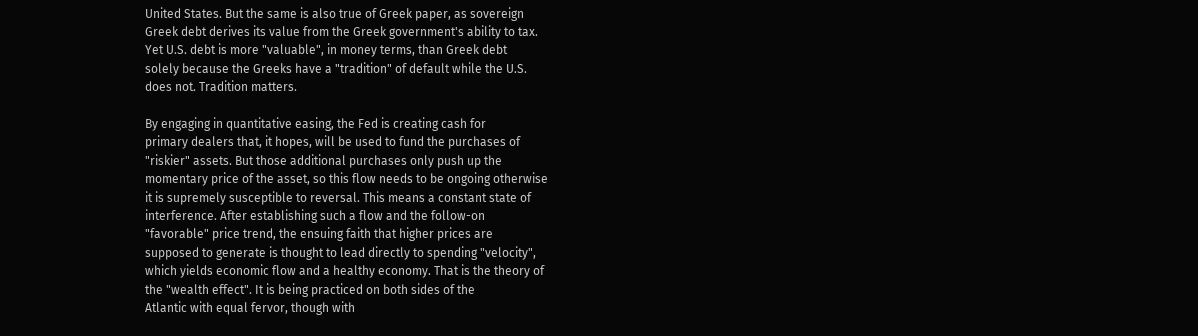United States. But the same is also true of Greek paper, as sovereign
Greek debt derives its value from the Greek government's ability to tax.
Yet U.S. debt is more "valuable", in money terms, than Greek debt
solely because the Greeks have a "tradition" of default while the U.S.
does not. Tradition matters.

By engaging in quantitative easing, the Fed is creating cash for
primary dealers that, it hopes, will be used to fund the purchases of
"riskier" assets. But those additional purchases only push up the
momentary price of the asset, so this flow needs to be ongoing otherwise
it is supremely susceptible to reversal. This means a constant state of
interference. After establishing such a flow and the follow-on
"favorable" price trend, the ensuing faith that higher prices are
supposed to generate is thought to lead directly to spending "velocity",
which yields economic flow and a healthy economy. That is the theory of
the "wealth effect". It is being practiced on both sides of the
Atlantic with equal fervor, though with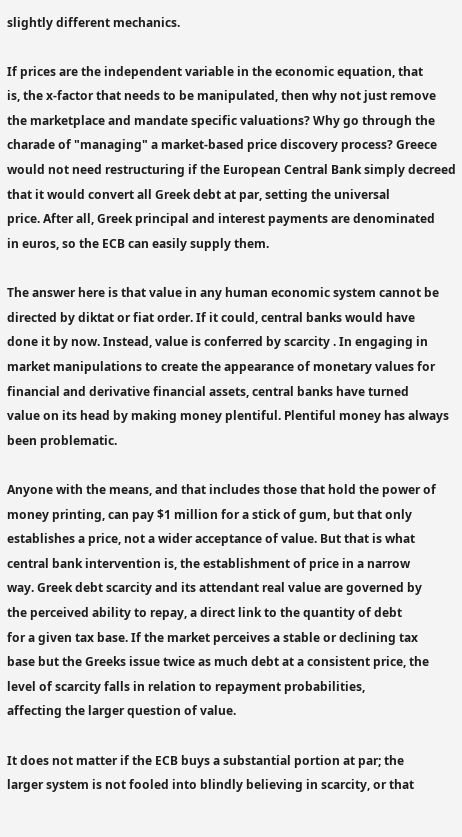slightly different mechanics.

If prices are the independent variable in the economic equation, that
is, the x-factor that needs to be manipulated, then why not just remove
the marketplace and mandate specific valuations? Why go through the
charade of "managing" a market-based price discovery process? Greece
would not need restructuring if the European Central Bank simply decreed
that it would convert all Greek debt at par, setting the universal
price. After all, Greek principal and interest payments are denominated
in euros, so the ECB can easily supply them.

The answer here is that value in any human economic system cannot be
directed by diktat or fiat order. If it could, central banks would have
done it by now. Instead, value is conferred by scarcity . In engaging in
market manipulations to create the appearance of monetary values for
financial and derivative financial assets, central banks have turned
value on its head by making money plentiful. Plentiful money has always
been problematic.

Anyone with the means, and that includes those that hold the power of
money printing, can pay $1 million for a stick of gum, but that only
establishes a price, not a wider acceptance of value. But that is what
central bank intervention is, the establishment of price in a narrow
way. Greek debt scarcity and its attendant real value are governed by
the perceived ability to repay, a direct link to the quantity of debt
for a given tax base. If the market perceives a stable or declining tax
base but the Greeks issue twice as much debt at a consistent price, the
level of scarcity falls in relation to repayment probabilities,
affecting the larger question of value.

It does not matter if the ECB buys a substantial portion at par; the
larger system is not fooled into blindly believing in scarcity, or that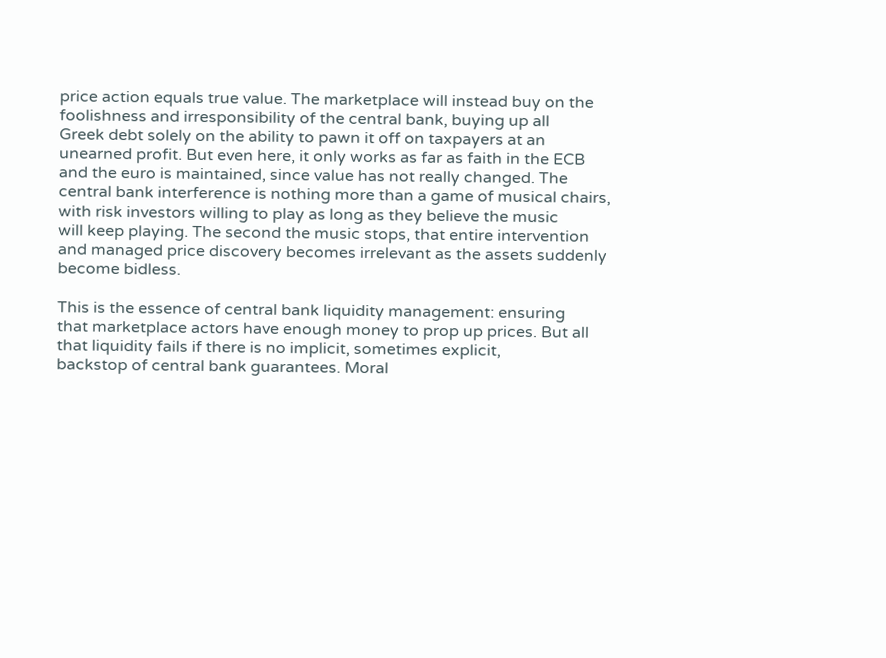price action equals true value. The marketplace will instead buy on the
foolishness and irresponsibility of the central bank, buying up all
Greek debt solely on the ability to pawn it off on taxpayers at an
unearned profit. But even here, it only works as far as faith in the ECB
and the euro is maintained, since value has not really changed. The
central bank interference is nothing more than a game of musical chairs,
with risk investors willing to play as long as they believe the music
will keep playing. The second the music stops, that entire intervention
and managed price discovery becomes irrelevant as the assets suddenly
become bidless.

This is the essence of central bank liquidity management: ensuring
that marketplace actors have enough money to prop up prices. But all
that liquidity fails if there is no implicit, sometimes explicit,
backstop of central bank guarantees. Moral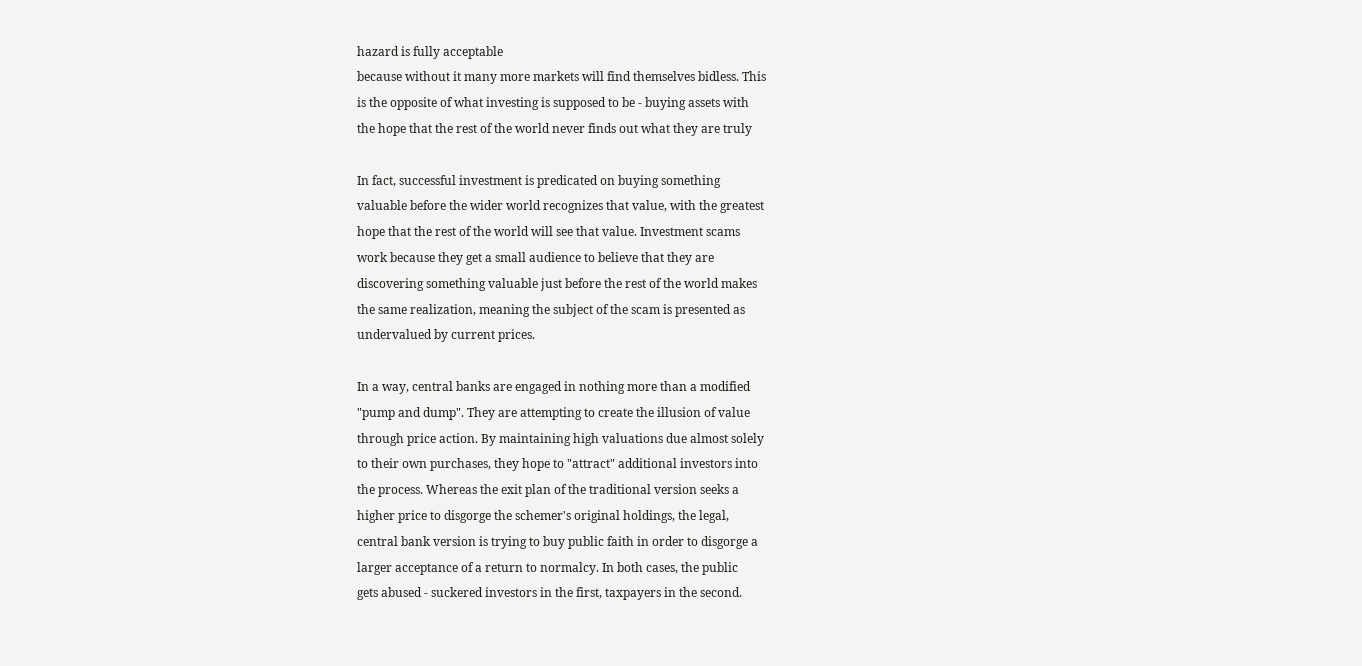hazard is fully acceptable
because without it many more markets will find themselves bidless. This
is the opposite of what investing is supposed to be - buying assets with
the hope that the rest of the world never finds out what they are truly

In fact, successful investment is predicated on buying something
valuable before the wider world recognizes that value, with the greatest
hope that the rest of the world will see that value. Investment scams
work because they get a small audience to believe that they are
discovering something valuable just before the rest of the world makes
the same realization, meaning the subject of the scam is presented as
undervalued by current prices.

In a way, central banks are engaged in nothing more than a modified
"pump and dump". They are attempting to create the illusion of value
through price action. By maintaining high valuations due almost solely
to their own purchases, they hope to "attract" additional investors into
the process. Whereas the exit plan of the traditional version seeks a
higher price to disgorge the schemer's original holdings, the legal,
central bank version is trying to buy public faith in order to disgorge a
larger acceptance of a return to normalcy. In both cases, the public
gets abused - suckered investors in the first, taxpayers in the second.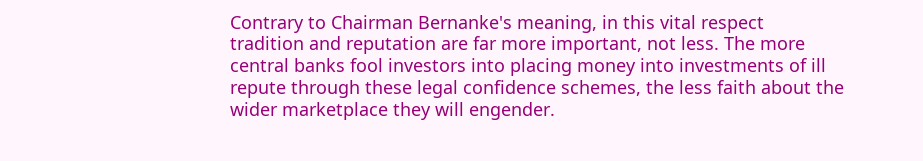Contrary to Chairman Bernanke's meaning, in this vital respect
tradition and reputation are far more important, not less. The more
central banks fool investors into placing money into investments of ill
repute through these legal confidence schemes, the less faith about the
wider marketplace they will engender.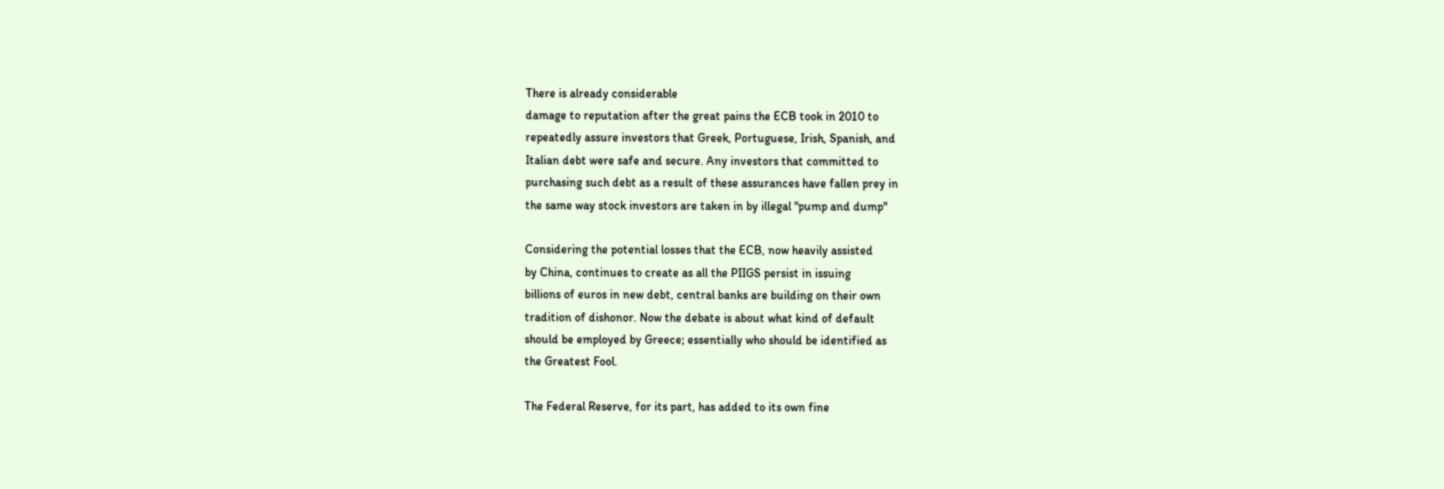There is already considerable
damage to reputation after the great pains the ECB took in 2010 to
repeatedly assure investors that Greek, Portuguese, Irish, Spanish, and
Italian debt were safe and secure. Any investors that committed to
purchasing such debt as a result of these assurances have fallen prey in
the same way stock investors are taken in by illegal "pump and dump"

Considering the potential losses that the ECB, now heavily assisted
by China, continues to create as all the PIIGS persist in issuing
billions of euros in new debt, central banks are building on their own
tradition of dishonor. Now the debate is about what kind of default
should be employed by Greece; essentially who should be identified as
the Greatest Fool.

The Federal Reserve, for its part, has added to its own fine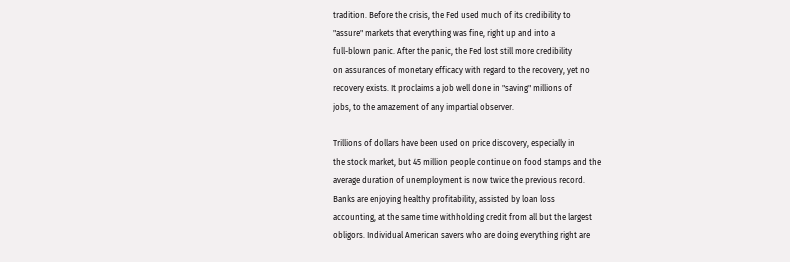tradition. Before the crisis, the Fed used much of its credibility to
"assure" markets that everything was fine, right up and into a
full-blown panic. After the panic, the Fed lost still more credibility
on assurances of monetary efficacy with regard to the recovery, yet no
recovery exists. It proclaims a job well done in "saving" millions of
jobs, to the amazement of any impartial observer.

Trillions of dollars have been used on price discovery, especially in
the stock market, but 45 million people continue on food stamps and the
average duration of unemployment is now twice the previous record.
Banks are enjoying healthy profitability, assisted by loan loss
accounting, at the same time withholding credit from all but the largest
obligors. Individual American savers who are doing everything right are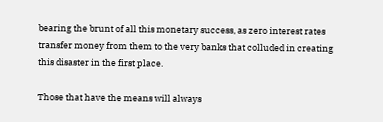bearing the brunt of all this monetary success, as zero interest rates
transfer money from them to the very banks that colluded in creating
this disaster in the first place.

Those that have the means will always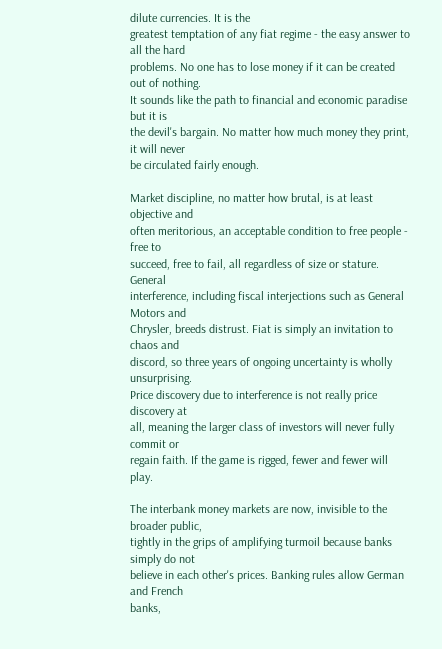dilute currencies. It is the
greatest temptation of any fiat regime - the easy answer to all the hard
problems. No one has to lose money if it can be created out of nothing.
It sounds like the path to financial and economic paradise but it is
the devil's bargain. No matter how much money they print, it will never
be circulated fairly enough.

Market discipline, no matter how brutal, is at least objective and
often meritorious, an acceptable condition to free people - free to
succeed, free to fail, all regardless of size or stature. General
interference, including fiscal interjections such as General Motors and
Chrysler, breeds distrust. Fiat is simply an invitation to chaos and
discord, so three years of ongoing uncertainty is wholly unsurprising.
Price discovery due to interference is not really price discovery at
all, meaning the larger class of investors will never fully commit or
regain faith. If the game is rigged, fewer and fewer will play.

The interbank money markets are now, invisible to the broader public,
tightly in the grips of amplifying turmoil because banks simply do not
believe in each other's prices. Banking rules allow German and French
banks,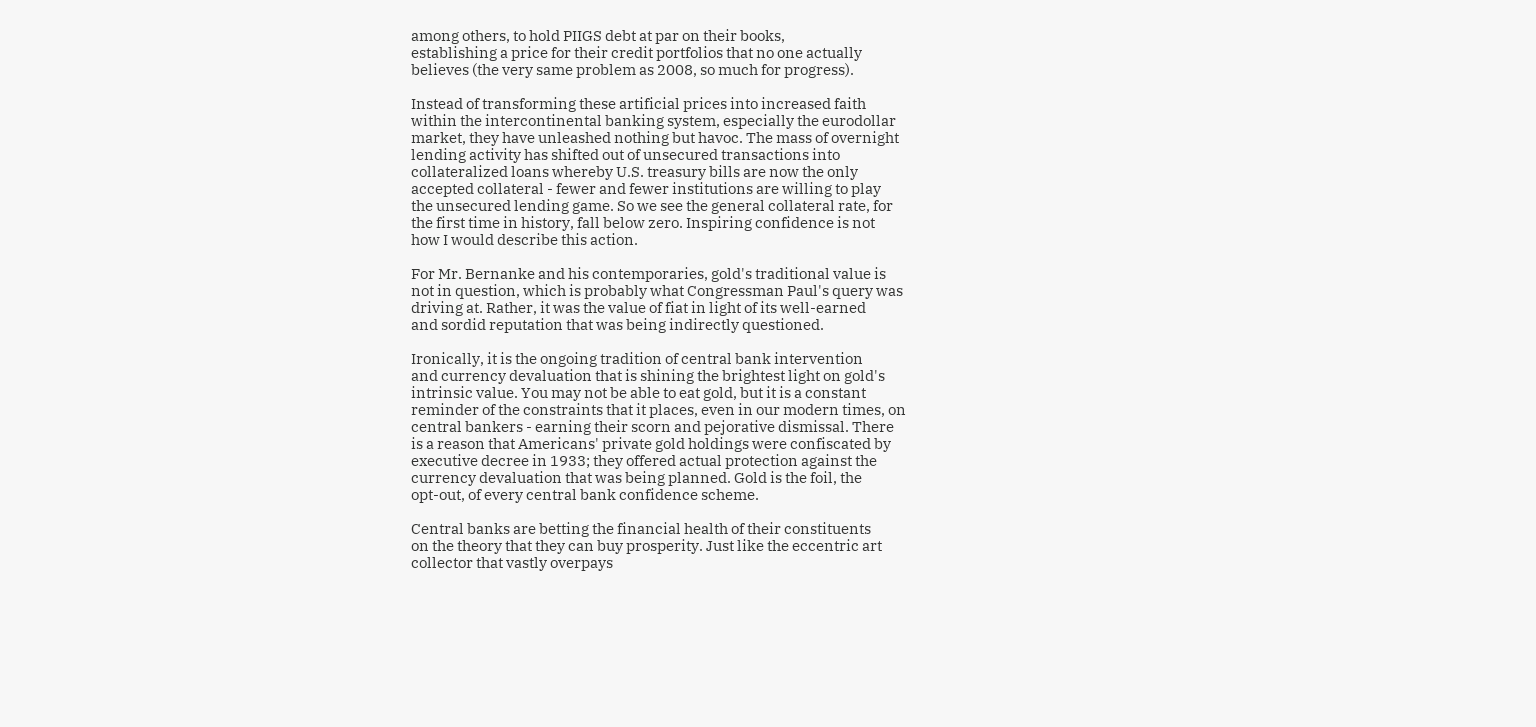among others, to hold PIIGS debt at par on their books,
establishing a price for their credit portfolios that no one actually
believes (the very same problem as 2008, so much for progress).

Instead of transforming these artificial prices into increased faith
within the intercontinental banking system, especially the eurodollar
market, they have unleashed nothing but havoc. The mass of overnight
lending activity has shifted out of unsecured transactions into
collateralized loans whereby U.S. treasury bills are now the only
accepted collateral - fewer and fewer institutions are willing to play
the unsecured lending game. So we see the general collateral rate, for
the first time in history, fall below zero. Inspiring confidence is not
how I would describe this action.

For Mr. Bernanke and his contemporaries, gold's traditional value is
not in question, which is probably what Congressman Paul's query was
driving at. Rather, it was the value of fiat in light of its well-earned
and sordid reputation that was being indirectly questioned.

Ironically, it is the ongoing tradition of central bank intervention
and currency devaluation that is shining the brightest light on gold's
intrinsic value. You may not be able to eat gold, but it is a constant
reminder of the constraints that it places, even in our modern times, on
central bankers - earning their scorn and pejorative dismissal. There
is a reason that Americans' private gold holdings were confiscated by
executive decree in 1933; they offered actual protection against the
currency devaluation that was being planned. Gold is the foil, the
opt-out, of every central bank confidence scheme.

Central banks are betting the financial health of their constituents
on the theory that they can buy prosperity. Just like the eccentric art
collector that vastly overpays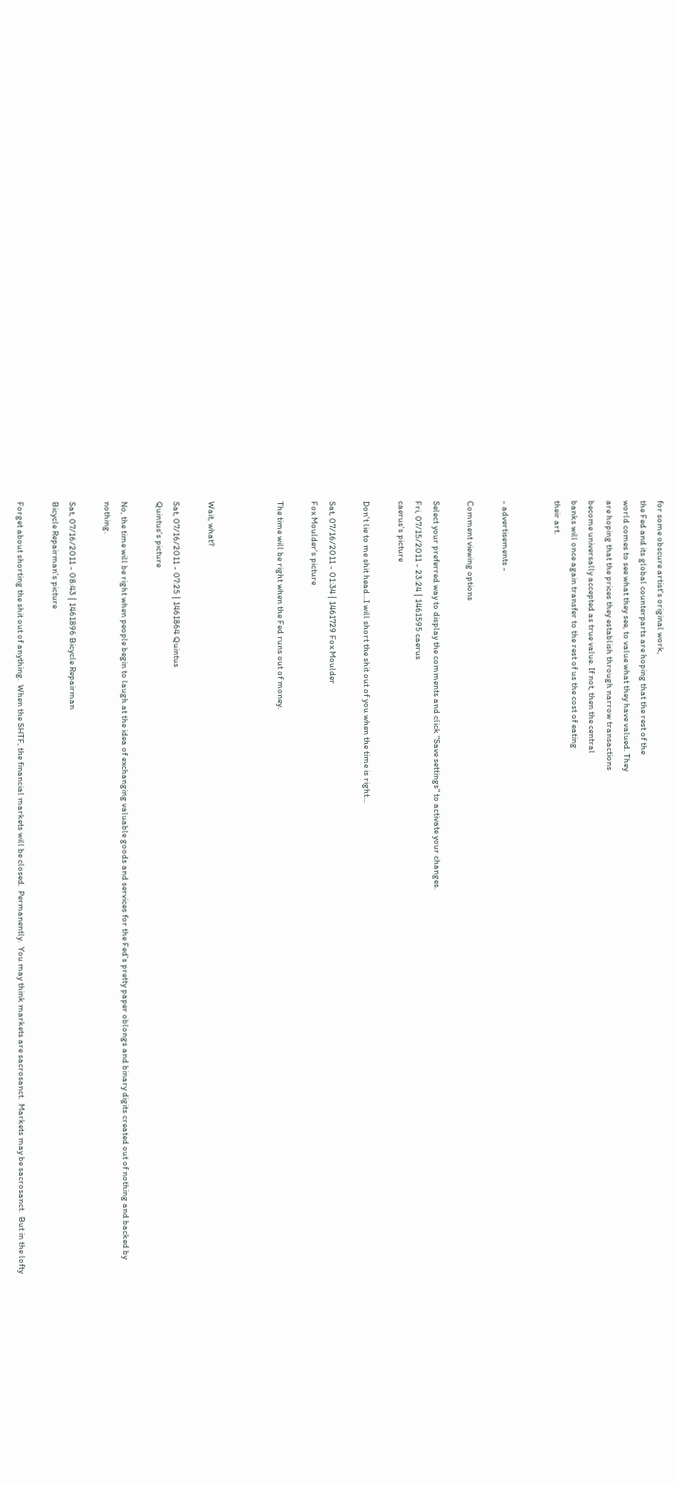for some obscure artist's original work,
the Fed and its global counterparts are hoping that the rest of the
world comes to see what they see, to value what they have valued. They
are hoping that the prices they establish through narrow transactions
become universally accepted as true value. If not, then the central
banks will once again transfer to the rest of us the cost of eating
their art.


- advertisements -

Comment viewing options

Select your preferred way to display the comments and click "Save settings" to activate your changes.
Fri, 07/15/2011 - 23:24 | 1461595 caerus
caerus's picture

Don't lie to me shit head...I will short the shit out of you when the time is right...

Sat, 07/16/2011 - 01:34 | 1461729 Fox Moulder
Fox Moulder's picture

The time will be right when the Fed runs out of money.



Wait, what?

Sat, 07/16/2011 - 07:25 | 1461864 Quintus
Quintus's picture

No, the time will be right when people begin to laugh at the idea of exchanging valuable goods and services for the Fed's pretty paper oblongs and binary digits created out of nothing and backed by nothing.

Sat, 07/16/2011 - 08:43 | 1461896 Bicycle Repairman
Bicycle Repairman's picture

Forget about shorting the shit out of anything.  When the SHTF, the financial markets will be closed.  Permanently.  You may think markets are sacrosanct.  Markets may be sacrosanct.  But in the lofty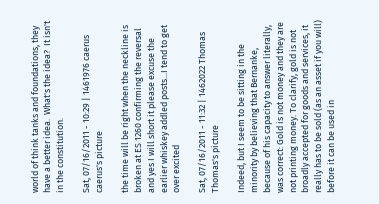world of think tanks and foundations, they have a better idea.  What's the idea?  It isn't in the constitution.

Sat, 07/16/2011 - 10:29 | 1461976 caerus
caerus's picture

the time will be right when the neckline is broken at ES 1260 confirming the reversal and yes I will short it please excuse the earlier whiskey addled posts...I tend to get over excited

Sat, 07/16/2011 - 11:32 | 1462022 Thomas
Thomas's picture

Indeed, but I seem to be sitting in the minority by believing that Bernanke, because of his capacity to answer literally, was correct: Gold is not money and they are not printing money. To clarify, gold is not broadly accepted for goods and services, it really has to be sold (as an asset if you will) before it can be used in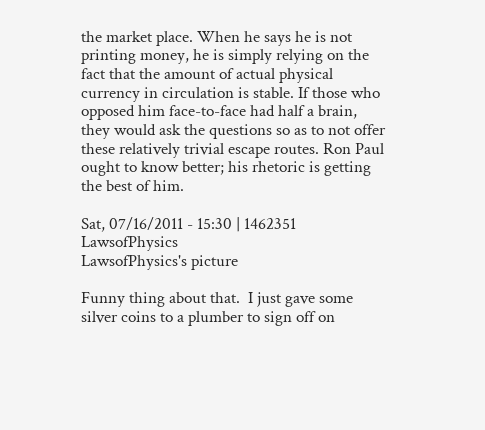the market place. When he says he is not printing money, he is simply relying on the fact that the amount of actual physical currency in circulation is stable. If those who opposed him face-to-face had half a brain, they would ask the questions so as to not offer these relatively trivial escape routes. Ron Paul ought to know better; his rhetoric is getting the best of him.

Sat, 07/16/2011 - 15:30 | 1462351 LawsofPhysics
LawsofPhysics's picture

Funny thing about that.  I just gave some silver coins to a plumber to sign off on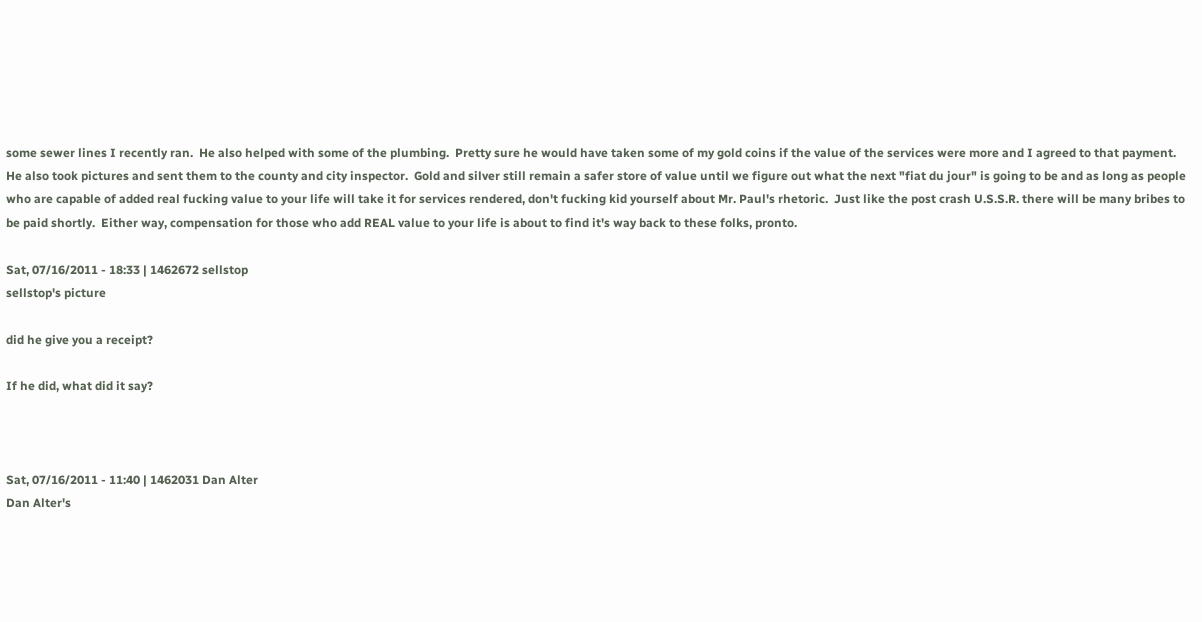some sewer lines I recently ran.  He also helped with some of the plumbing.  Pretty sure he would have taken some of my gold coins if the value of the services were more and I agreed to that payment. He also took pictures and sent them to the county and city inspector.  Gold and silver still remain a safer store of value until we figure out what the next "fiat du jour" is going to be and as long as people who are capable of added real fucking value to your life will take it for services rendered, don't fucking kid yourself about Mr. Paul's rhetoric.  Just like the post crash U.S.S.R. there will be many bribes to be paid shortly.  Either way, compensation for those who add REAL value to your life is about to find it's way back to these folks, pronto.

Sat, 07/16/2011 - 18:33 | 1462672 sellstop
sellstop's picture

did he give you a receipt?

If he did, what did it say?



Sat, 07/16/2011 - 11:40 | 1462031 Dan Alter
Dan Alter's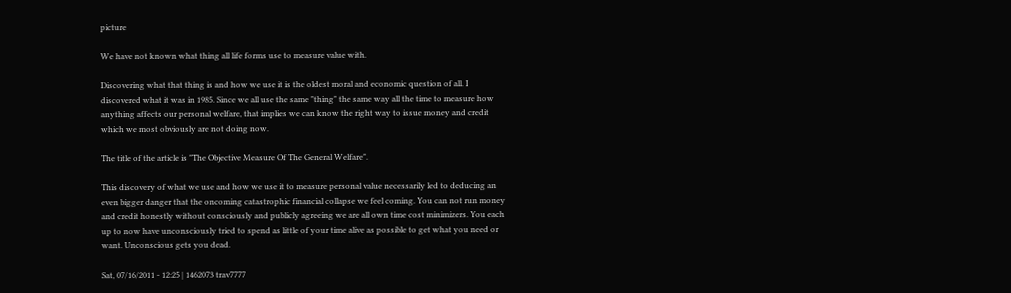picture

We have not known what thing all life forms use to measure value with.

Discovering what that thing is and how we use it is the oldest moral and economic question of all. I discovered what it was in 1985. Since we all use the same "thing" the same way all the time to measure how anything affects our personal welfare, that implies we can know the right way to issue money and credit which we most obviously are not doing now.

The title of the article is "The Objective Measure Of The General Welfare".

This discovery of what we use and how we use it to measure personal value necessarily led to deducing an even bigger danger that the oncoming catastrophic financial collapse we feel coming. You can not run money and credit honestly without consciously and publicly agreeing we are all own time cost minimizers. You each up to now have unconsciously tried to spend as little of your time alive as possible to get what you need or want. Unconscious gets you dead.

Sat, 07/16/2011 - 12:25 | 1462073 trav7777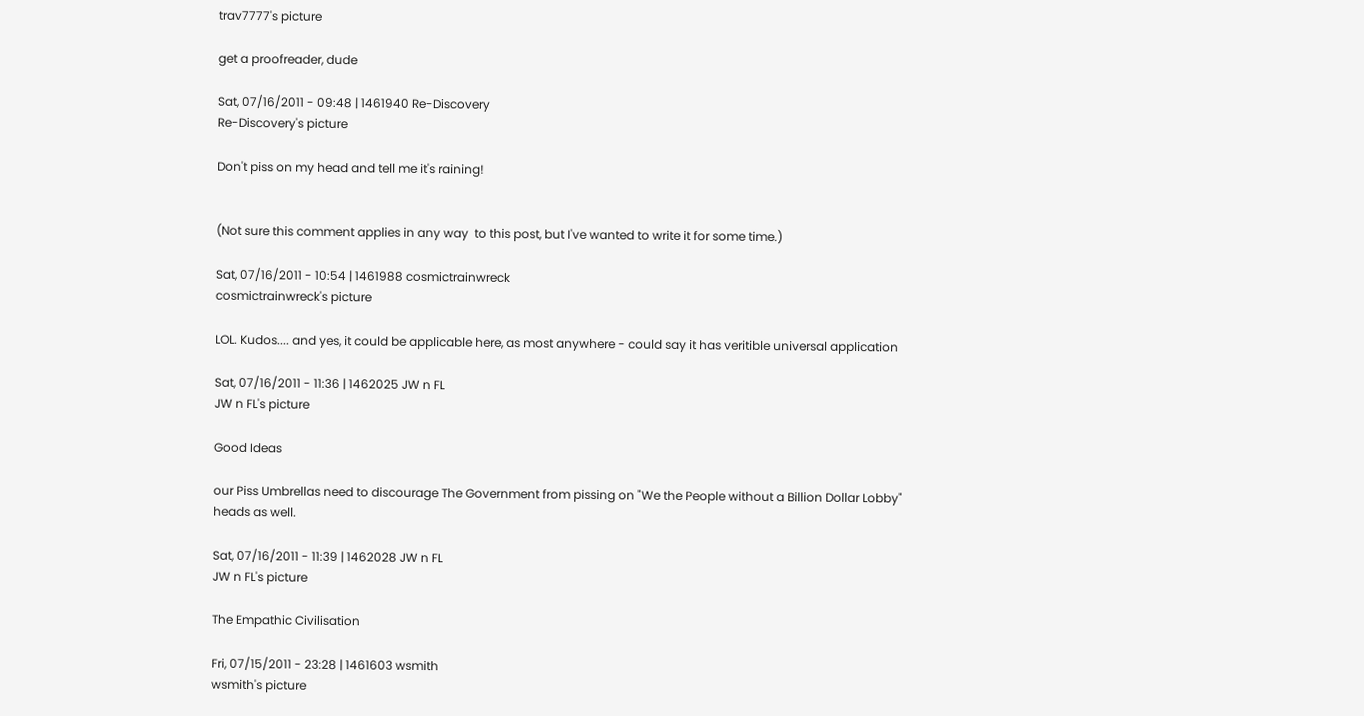trav7777's picture

get a proofreader, dude

Sat, 07/16/2011 - 09:48 | 1461940 Re-Discovery
Re-Discovery's picture

Don't piss on my head and tell me it's raining!


(Not sure this comment applies in any way  to this post, but I've wanted to write it for some time.)

Sat, 07/16/2011 - 10:54 | 1461988 cosmictrainwreck
cosmictrainwreck's picture

LOL. Kudos.... and yes, it could be applicable here, as most anywhere - could say it has veritible universal application

Sat, 07/16/2011 - 11:36 | 1462025 JW n FL
JW n FL's picture

Good Ideas

our Piss Umbrellas need to discourage The Government from pissing on "We the People without a Billion Dollar Lobby" heads as well.

Sat, 07/16/2011 - 11:39 | 1462028 JW n FL
JW n FL's picture

The Empathic Civilisation

Fri, 07/15/2011 - 23:28 | 1461603 wsmith
wsmith's picture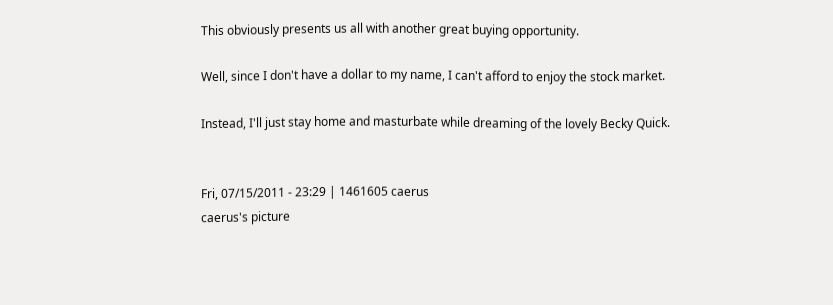This obviously presents us all with another great buying opportunity.

Well, since I don't have a dollar to my name, I can't afford to enjoy the stock market.

Instead, I'll just stay home and masturbate while dreaming of the lovely Becky Quick.


Fri, 07/15/2011 - 23:29 | 1461605 caerus
caerus's picture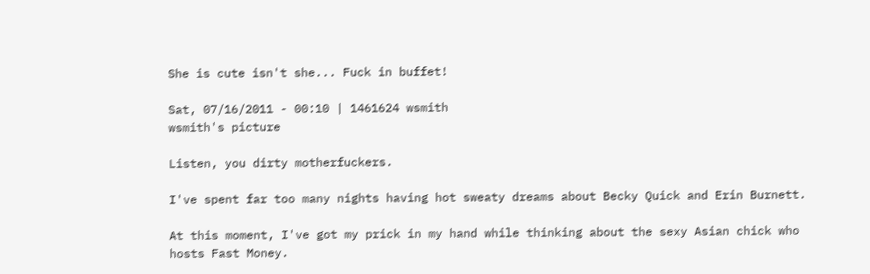She is cute isn't she... Fuck in buffet!

Sat, 07/16/2011 - 00:10 | 1461624 wsmith
wsmith's picture

Listen, you dirty motherfuckers.

I've spent far too many nights having hot sweaty dreams about Becky Quick and Erin Burnett.

At this moment, I've got my prick in my hand while thinking about the sexy Asian chick who hosts Fast Money.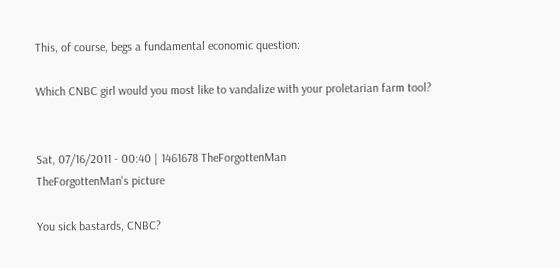This, of course, begs a fundamental economic question:

Which CNBC girl would you most like to vandalize with your proletarian farm tool?


Sat, 07/16/2011 - 00:40 | 1461678 TheForgottenMan
TheForgottenMan's picture

You sick bastards, CNBC?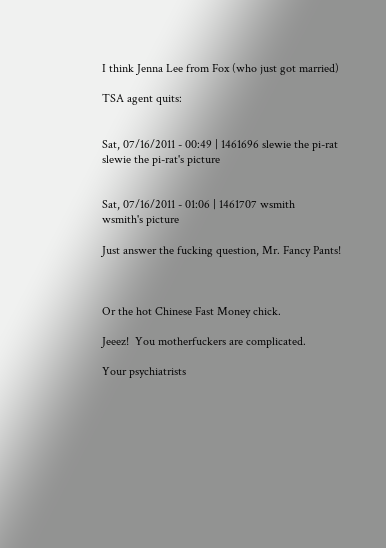I think Jenna Lee from Fox (who just got married)

TSA agent quits:


Sat, 07/16/2011 - 00:49 | 1461696 slewie the pi-rat
slewie the pi-rat's picture


Sat, 07/16/2011 - 01:06 | 1461707 wsmith
wsmith's picture

Just answer the fucking question, Mr. Fancy Pants!



Or the hot Chinese Fast Money chick.

Jeeez!  You motherfuckers are complicated.

Your psychiatrists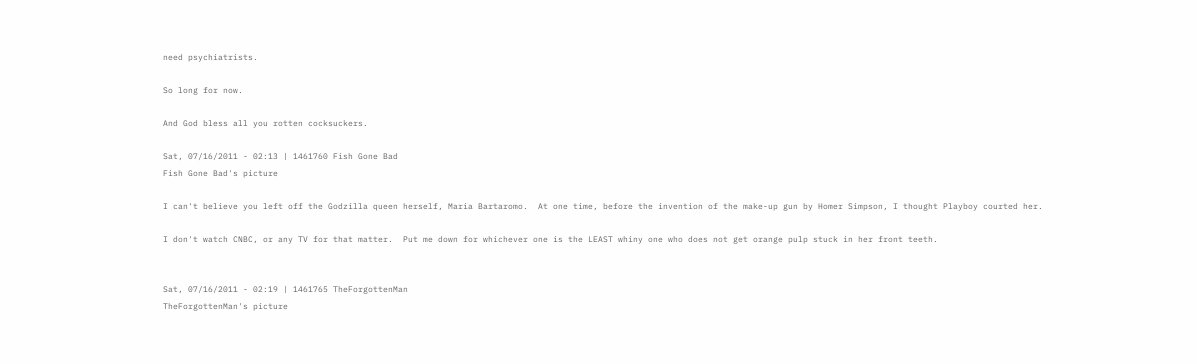need psychiatrists.

So long for now.

And God bless all you rotten cocksuckers.

Sat, 07/16/2011 - 02:13 | 1461760 Fish Gone Bad
Fish Gone Bad's picture

I can't believe you left off the Godzilla queen herself, Maria Bartaromo.  At one time, before the invention of the make-up gun by Homer Simpson, I thought Playboy courted her.

I don't watch CNBC, or any TV for that matter.  Put me down for whichever one is the LEAST whiny one who does not get orange pulp stuck in her front teeth.


Sat, 07/16/2011 - 02:19 | 1461765 TheForgottenMan
TheForgottenMan's picture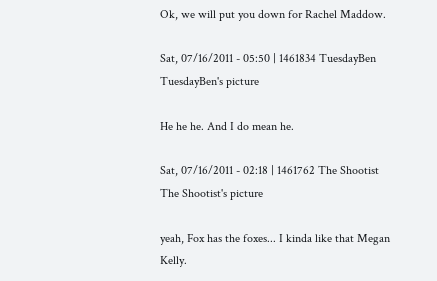Ok, we will put you down for Rachel Maddow.

Sat, 07/16/2011 - 05:50 | 1461834 TuesdayBen
TuesdayBen's picture

He he he. And I do mean he.

Sat, 07/16/2011 - 02:18 | 1461762 The Shootist
The Shootist's picture

yeah, Fox has the foxes... I kinda like that Megan Kelly.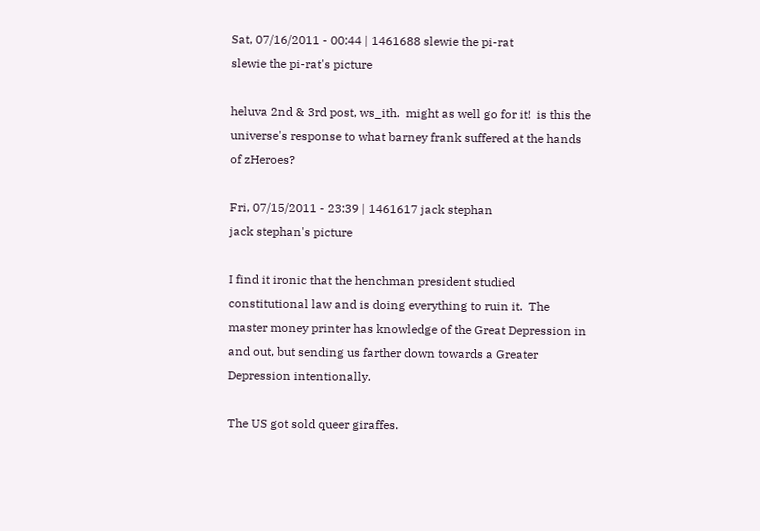Sat, 07/16/2011 - 00:44 | 1461688 slewie the pi-rat
slewie the pi-rat's picture

heluva 2nd & 3rd post, ws_ith.  might as well go for it!  is this the universe's response to what barney frank suffered at the hands of zHeroes?

Fri, 07/15/2011 - 23:39 | 1461617 jack stephan
jack stephan's picture

I find it ironic that the henchman president studied constitutional law and is doing everything to ruin it.  The master money printer has knowledge of the Great Depression in and out, but sending us farther down towards a Greater Depression intentionally.

The US got sold queer giraffes.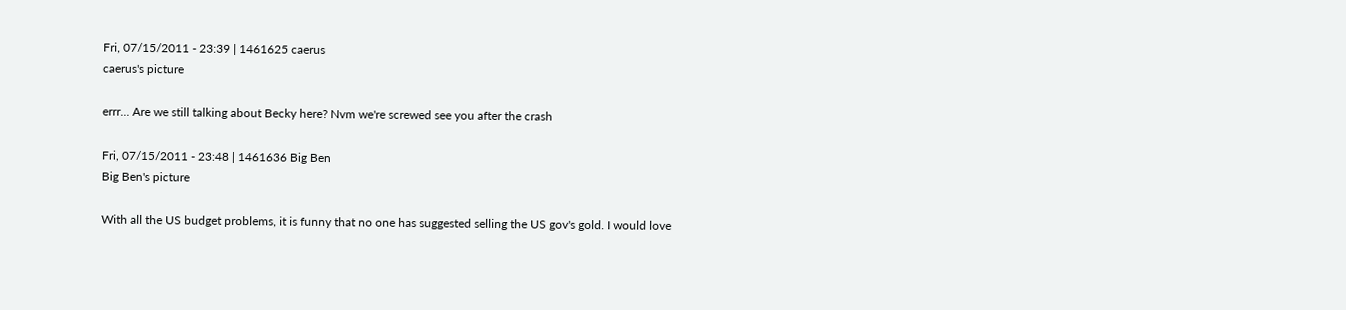Fri, 07/15/2011 - 23:39 | 1461625 caerus
caerus's picture

errr... Are we still talking about Becky here? Nvm we're screwed see you after the crash

Fri, 07/15/2011 - 23:48 | 1461636 Big Ben
Big Ben's picture

With all the US budget problems, it is funny that no one has suggested selling the US gov's gold. I would love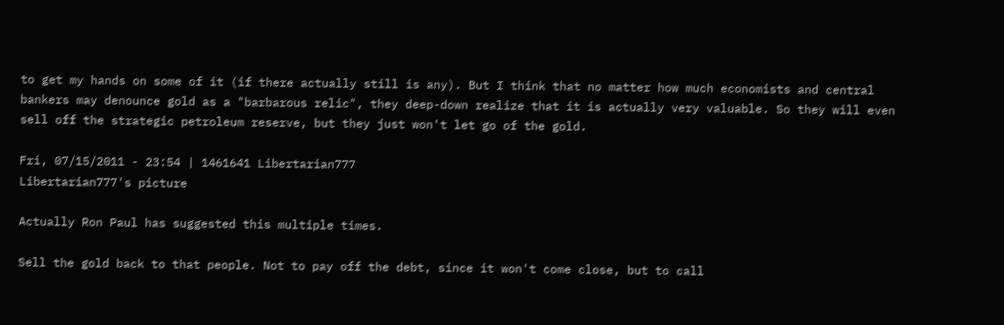to get my hands on some of it (if there actually still is any). But I think that no matter how much economists and central bankers may denounce gold as a "barbarous relic", they deep-down realize that it is actually very valuable. So they will even sell off the strategic petroleum reserve, but they just won't let go of the gold.

Fri, 07/15/2011 - 23:54 | 1461641 Libertarian777
Libertarian777's picture

Actually Ron Paul has suggested this multiple times.

Sell the gold back to that people. Not to pay off the debt, since it won't come close, but to call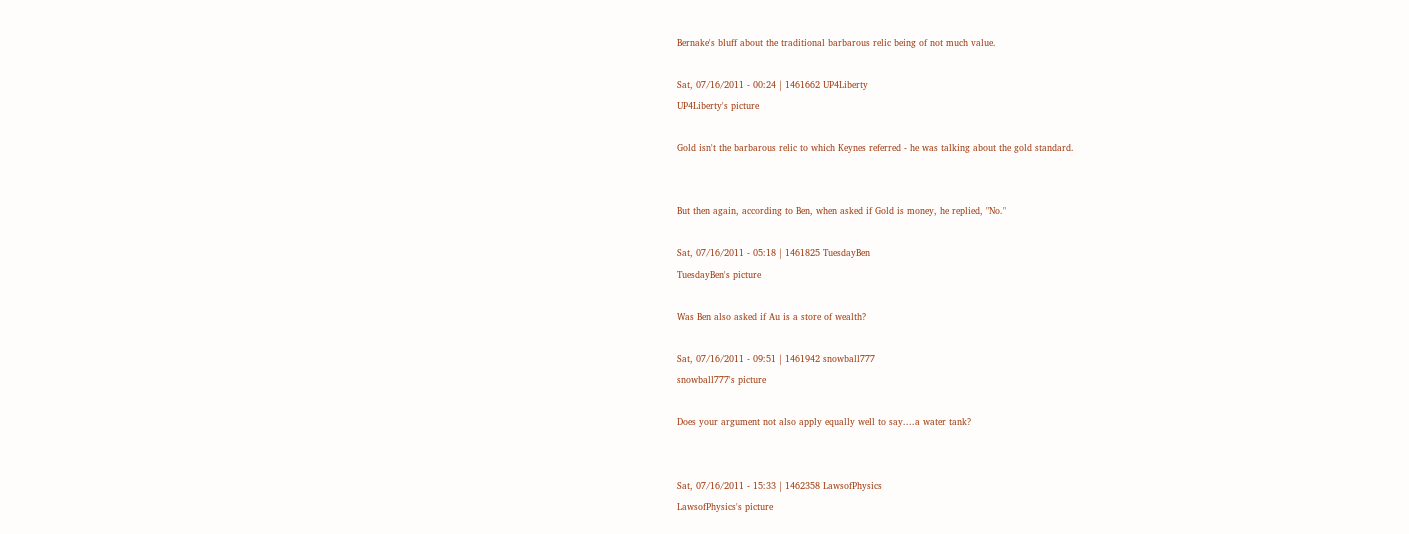Bernake's bluff about the traditional barbarous relic being of not much value.

Sat, 07/16/2011 - 00:24 | 1461662 UP4Liberty
UP4Liberty's picture

Gold isn't the barbarous relic to which Keynes referred - he was talking about the gold standard.


But then again, according to Ben, when asked if Gold is money, he replied, "No."

Sat, 07/16/2011 - 05:18 | 1461825 TuesdayBen
TuesdayBen's picture

Was Ben also asked if Au is a store of wealth?

Sat, 07/16/2011 - 09:51 | 1461942 snowball777
snowball777's picture

Does your argument not also apply equally well to say....a water tank?


Sat, 07/16/2011 - 15:33 | 1462358 LawsofPhysics
LawsofPhysics's picture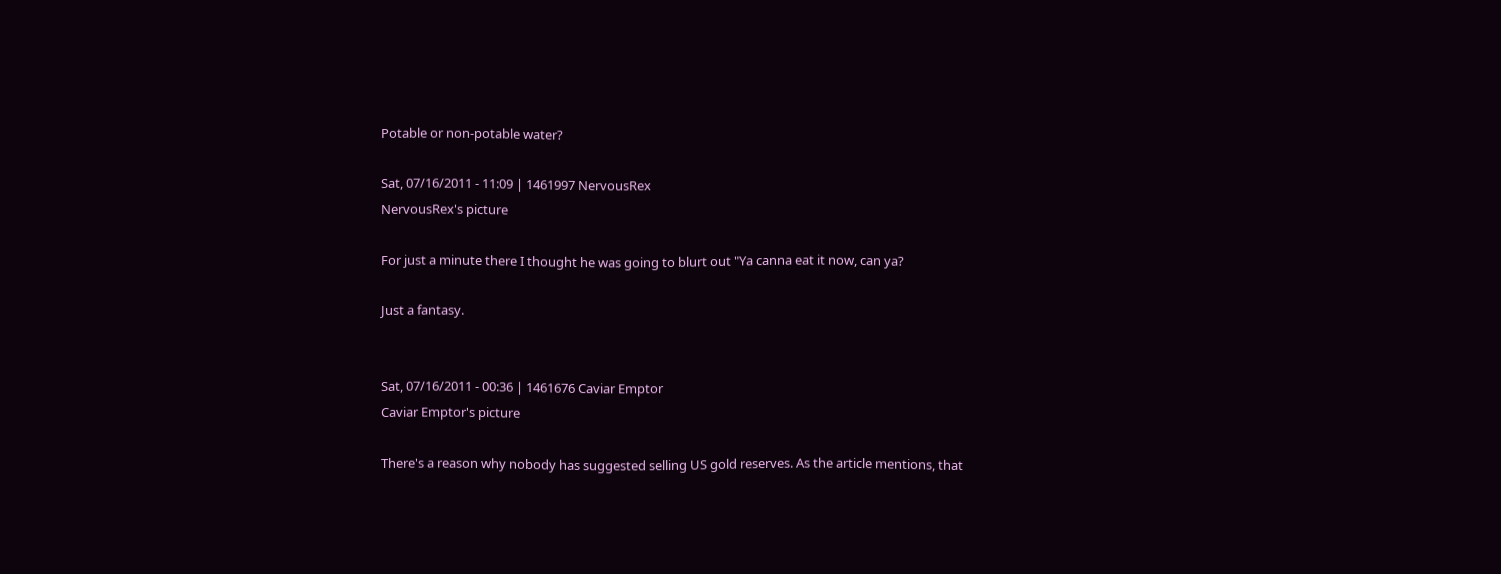Potable or non-potable water?

Sat, 07/16/2011 - 11:09 | 1461997 NervousRex
NervousRex's picture

For just a minute there I thought he was going to blurt out "Ya canna eat it now, can ya?

Just a fantasy.


Sat, 07/16/2011 - 00:36 | 1461676 Caviar Emptor
Caviar Emptor's picture

There's a reason why nobody has suggested selling US gold reserves. As the article mentions, that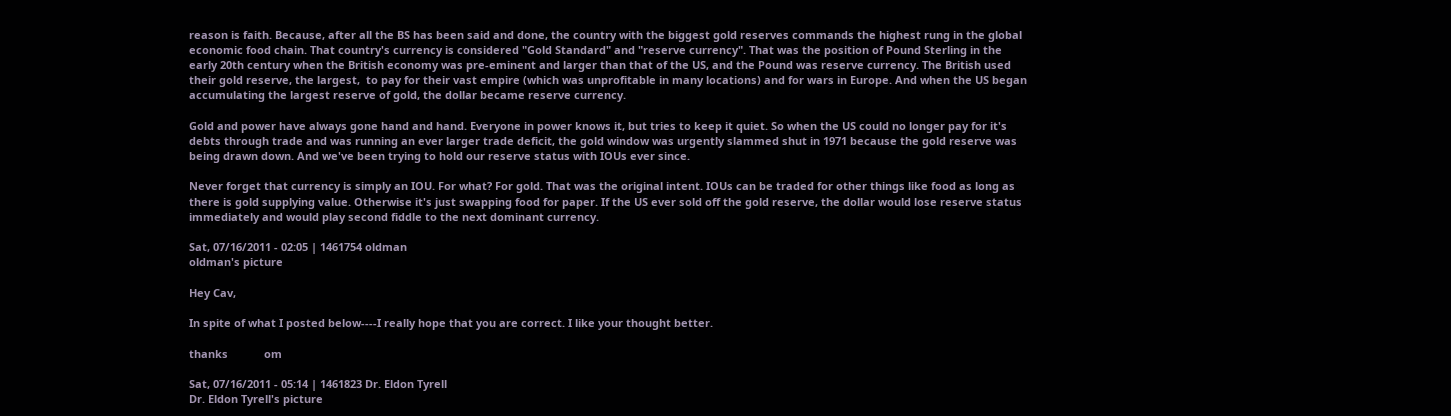reason is faith. Because, after all the BS has been said and done, the country with the biggest gold reserves commands the highest rung in the global economic food chain. That country's currency is considered "Gold Standard" and "reserve currency". That was the position of Pound Sterling in the early 20th century when the British economy was pre-eminent and larger than that of the US, and the Pound was reserve currency. The British used their gold reserve, the largest,  to pay for their vast empire (which was unprofitable in many locations) and for wars in Europe. And when the US began accumulating the largest reserve of gold, the dollar became reserve currency.

Gold and power have always gone hand and hand. Everyone in power knows it, but tries to keep it quiet. So when the US could no longer pay for it's debts through trade and was running an ever larger trade deficit, the gold window was urgently slammed shut in 1971 because the gold reserve was being drawn down. And we've been trying to hold our reserve status with IOUs ever since.

Never forget that currency is simply an IOU. For what? For gold. That was the original intent. IOUs can be traded for other things like food as long as there is gold supplying value. Otherwise it's just swapping food for paper. If the US ever sold off the gold reserve, the dollar would lose reserve status immediately and would play second fiddle to the next dominant currency.

Sat, 07/16/2011 - 02:05 | 1461754 oldman
oldman's picture

Hey Cav,

In spite of what I posted below----I really hope that you are correct. I like your thought better.

thanks            om

Sat, 07/16/2011 - 05:14 | 1461823 Dr. Eldon Tyrell
Dr. Eldon Tyrell's picture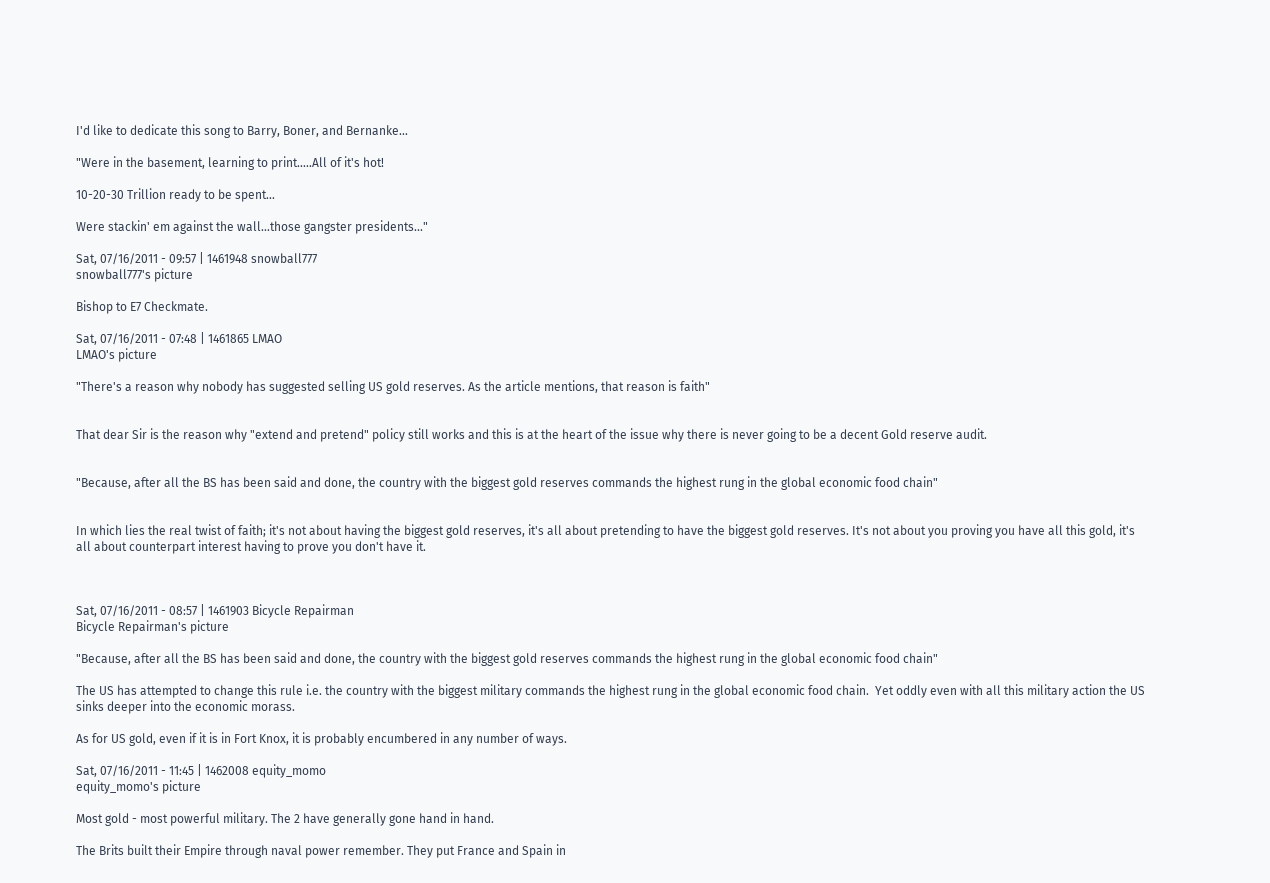I'd like to dedicate this song to Barry, Boner, and Bernanke...

"Were in the basement, learning to print.....All of it's hot!

10-20-30 Trillion ready to be spent...

Were stackin' em against the wall...those gangster presidents..."

Sat, 07/16/2011 - 09:57 | 1461948 snowball777
snowball777's picture

Bishop to E7 Checkmate.

Sat, 07/16/2011 - 07:48 | 1461865 LMAO
LMAO's picture

"There's a reason why nobody has suggested selling US gold reserves. As the article mentions, that reason is faith"


That dear Sir is the reason why "extend and pretend" policy still works and this is at the heart of the issue why there is never going to be a decent Gold reserve audit.


"Because, after all the BS has been said and done, the country with the biggest gold reserves commands the highest rung in the global economic food chain"


In which lies the real twist of faith; it's not about having the biggest gold reserves, it's all about pretending to have the biggest gold reserves. It's not about you proving you have all this gold, it's all about counterpart interest having to prove you don't have it.



Sat, 07/16/2011 - 08:57 | 1461903 Bicycle Repairman
Bicycle Repairman's picture

"Because, after all the BS has been said and done, the country with the biggest gold reserves commands the highest rung in the global economic food chain"

The US has attempted to change this rule i.e. the country with the biggest military commands the highest rung in the global economic food chain.  Yet oddly even with all this military action the US sinks deeper into the economic morass.

As for US gold, even if it is in Fort Knox, it is probably encumbered in any number of ways.

Sat, 07/16/2011 - 11:45 | 1462008 equity_momo
equity_momo's picture

Most gold - most powerful military. The 2 have generally gone hand in hand.

The Brits built their Empire through naval power remember. They put France and Spain in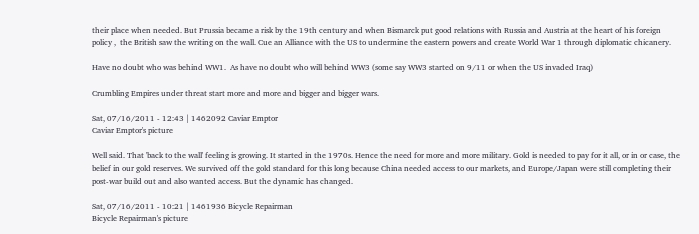their place when needed. But Prussia became a risk by the 19th century and when Bismarck put good relations with Russia and Austria at the heart of his foreign policy ,  the British saw the writing on the wall. Cue an Alliance with the US to undermine the eastern powers and create World War 1 through diplomatic chicanery.

Have no doubt who was behind WW1.  As have no doubt who will behind WW3 (some say WW3 started on 9/11 or when the US invaded Iraq)

Crumbling Empires under threat start more and more and bigger and bigger wars.

Sat, 07/16/2011 - 12:43 | 1462092 Caviar Emptor
Caviar Emptor's picture

Well said. That 'back to the wall' feeling is growing. It started in the 1970s. Hence the need for more and more military. Gold is needed to pay for it all, or in or case, the belief in our gold reserves. We survived off the gold standard for this long because China needed access to our markets, and Europe/Japan were still completing their post-war build out and also wanted access. But the dynamic has changed.

Sat, 07/16/2011 - 10:21 | 1461936 Bicycle Repairman
Bicycle Repairman's picture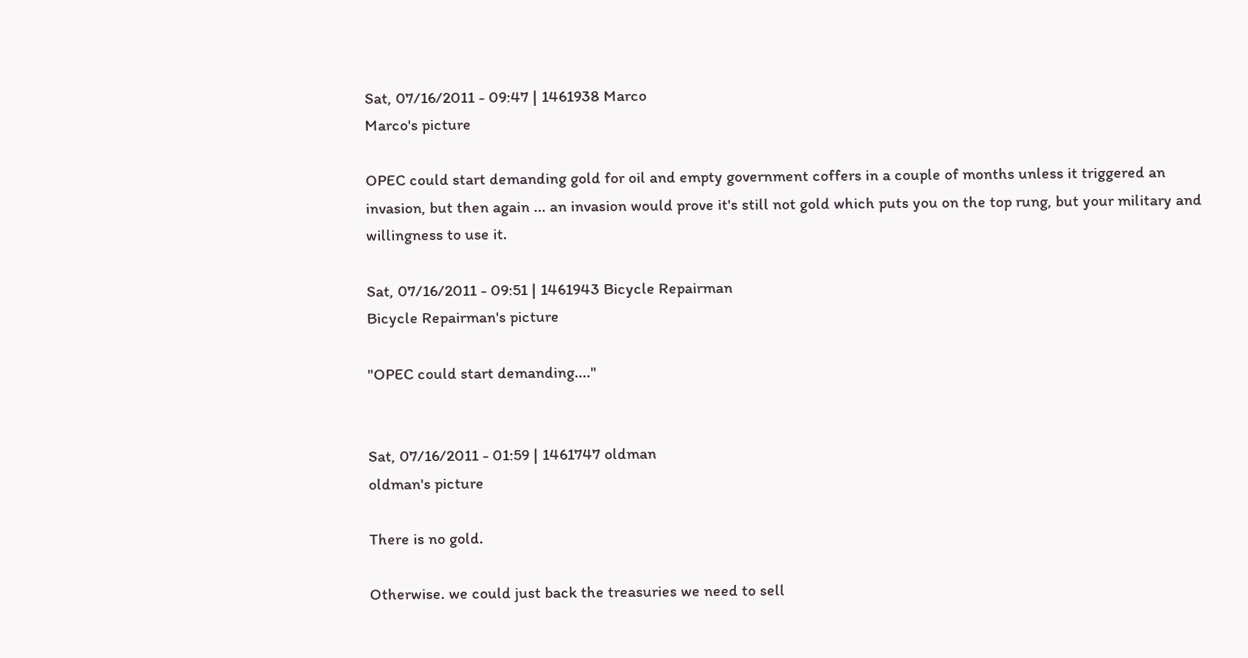Sat, 07/16/2011 - 09:47 | 1461938 Marco
Marco's picture

OPEC could start demanding gold for oil and empty government coffers in a couple of months unless it triggered an invasion, but then again ... an invasion would prove it's still not gold which puts you on the top rung, but your military and willingness to use it.

Sat, 07/16/2011 - 09:51 | 1461943 Bicycle Repairman
Bicycle Repairman's picture

"OPEC could start demanding...."


Sat, 07/16/2011 - 01:59 | 1461747 oldman
oldman's picture

There is no gold.

Otherwise. we could just back the treasuries we need to sell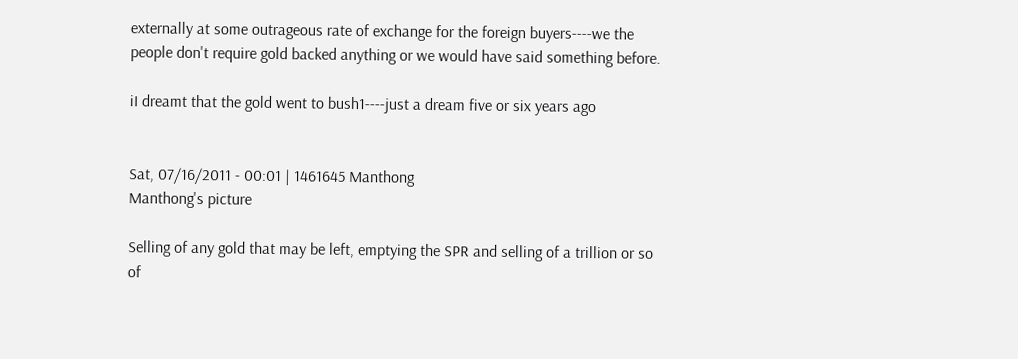externally at some outrageous rate of exchange for the foreign buyers----we the people don't require gold backed anything or we would have said something before.

iI dreamt that the gold went to bush1----just a dream five or six years ago


Sat, 07/16/2011 - 00:01 | 1461645 Manthong
Manthong's picture

Selling of any gold that may be left, emptying the SPR and selling of a trillion or so of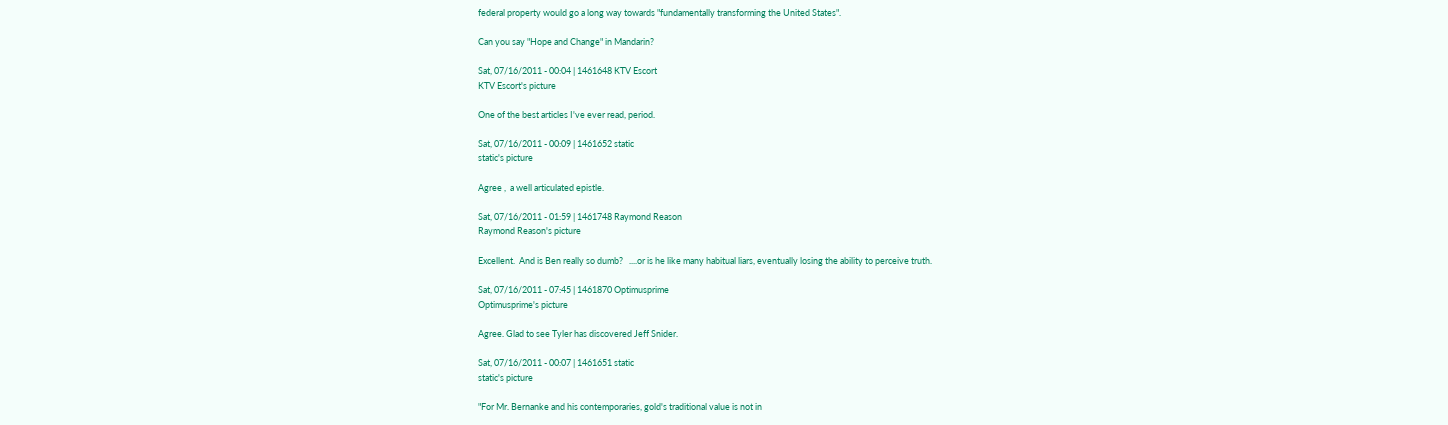federal property would go a long way towards "fundamentally transforming the United States".

Can you say "Hope and Change" in Mandarin?

Sat, 07/16/2011 - 00:04 | 1461648 KTV Escort
KTV Escort's picture

One of the best articles I've ever read, period.

Sat, 07/16/2011 - 00:09 | 1461652 static
static's picture

Agree ,  a well articulated epistle.

Sat, 07/16/2011 - 01:59 | 1461748 Raymond Reason
Raymond Reason's picture

Excellent.  And is Ben really so dumb?   ....or is he like many habitual liars, eventually losing the ability to perceive truth.

Sat, 07/16/2011 - 07:45 | 1461870 Optimusprime
Optimusprime's picture

Agree. Glad to see Tyler has discovered Jeff Snider.

Sat, 07/16/2011 - 00:07 | 1461651 static
static's picture

"For Mr. Bernanke and his contemporaries, gold's traditional value is not in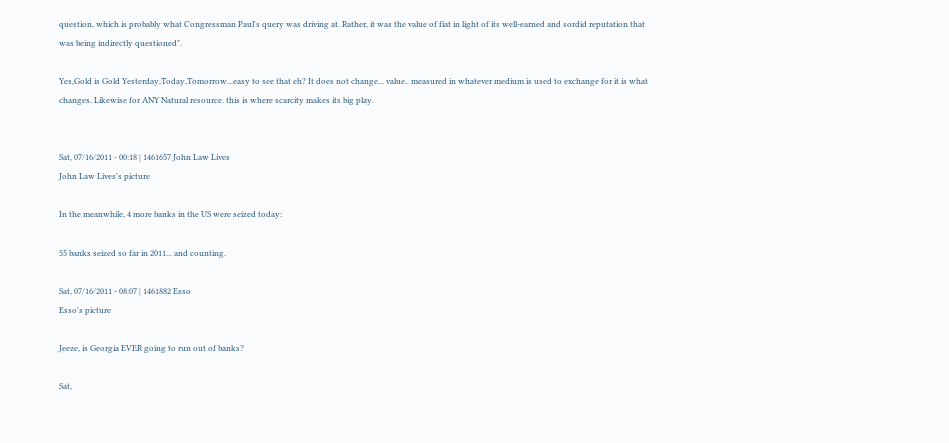question, which is probably what Congressman Paul's query was driving at. Rather, it was the value of fiat in light of its well-earned and sordid reputation that was being indirectly questioned".

Yes,Gold is Gold Yesterday,Today,Tomorrow...easy to see that eh? It does not change... value.. measured in whatever medium is used to exchange for it is what changes. Likewise for ANY Natural resource. this is where scarcity makes its big play.


Sat, 07/16/2011 - 00:18 | 1461657 John Law Lives
John Law Lives's picture

In the meanwhile, 4 more banks in the US were seized today:

55 banks seized so far in 2011... and counting.

Sat, 07/16/2011 - 08:07 | 1461882 Esso
Esso's picture

Jeeze, is Georgia EVER going to run out of banks?

Sat,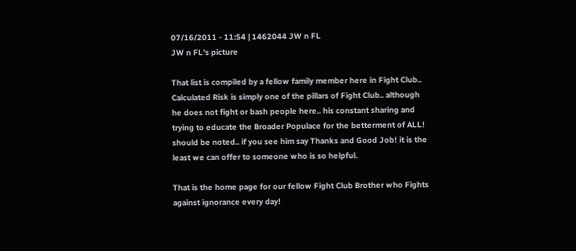07/16/2011 - 11:54 | 1462044 JW n FL
JW n FL's picture

That list is compiled by a fellow family member here in Fight Club.. Calculated Risk is simply one of the pillars of Fight Club.. although he does not fight or bash people here.. his constant sharing and trying to educate the Broader Populace for the betterment of ALL! should be noted.. if you see him say Thanks and Good Job! it is the least we can offer to someone who is so helpful.

That is the home page for our fellow Fight Club Brother who Fights against ignorance every day!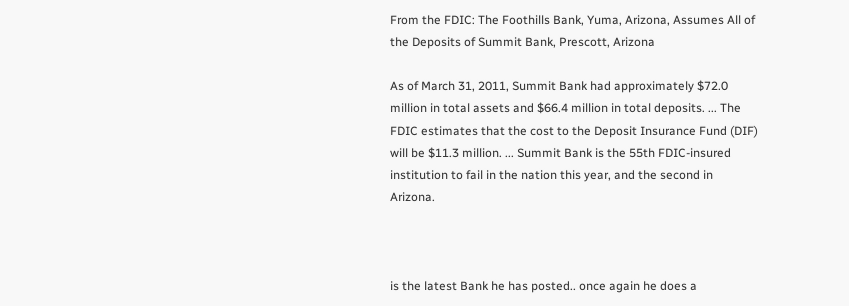From the FDIC: The Foothills Bank, Yuma, Arizona, Assumes All of the Deposits of Summit Bank, Prescott, Arizona

As of March 31, 2011, Summit Bank had approximately $72.0 million in total assets and $66.4 million in total deposits. ... The FDIC estimates that the cost to the Deposit Insurance Fund (DIF) will be $11.3 million. ... Summit Bank is the 55th FDIC-insured institution to fail in the nation this year, and the second in Arizona.



is the latest Bank he has posted.. once again he does a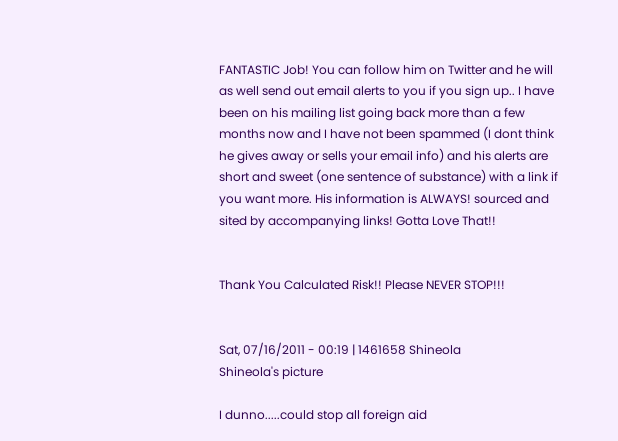FANTASTIC Job! You can follow him on Twitter and he will as well send out email alerts to you if you sign up.. I have been on his mailing list going back more than a few months now and I have not been spammed (I dont think he gives away or sells your email info) and his alerts are short and sweet (one sentence of substance) with a link if you want more. His information is ALWAYS! sourced and sited by accompanying links! Gotta Love That!!


Thank You Calculated Risk!! Please NEVER STOP!!!


Sat, 07/16/2011 - 00:19 | 1461658 Shineola
Shineola's picture

I dunno.....could stop all foreign aid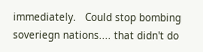immediately.   Could stop bombing soveriegn nations.... that didn't do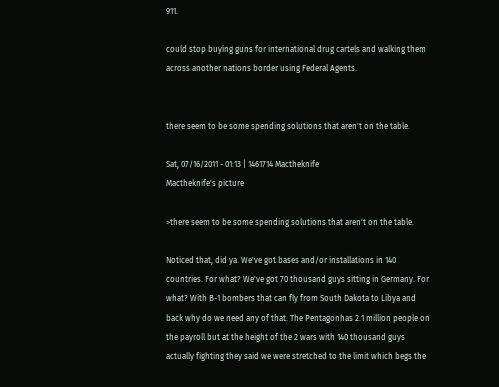911.

could stop buying guns for international drug cartels and walking them across another nations border using Federal Agents.


there seem to be some spending solutions that aren't on the table.

Sat, 07/16/2011 - 01:13 | 1461714 Mactheknife
Mactheknife's picture

>there seem to be some spending solutions that aren't on the table.

Noticed that, did ya. We've got bases and/or installations in 140 countries. For what? We've got 70 thousand guys sitting in Germany. For what? With B-1 bombers that can fly from South Dakota to Libya and back why do we need any of that. The Pentagonhas 2.1 million people on the payroll but at the height of the 2 wars with 140 thousand guys actually fighting they said we were stretched to the limit which begs the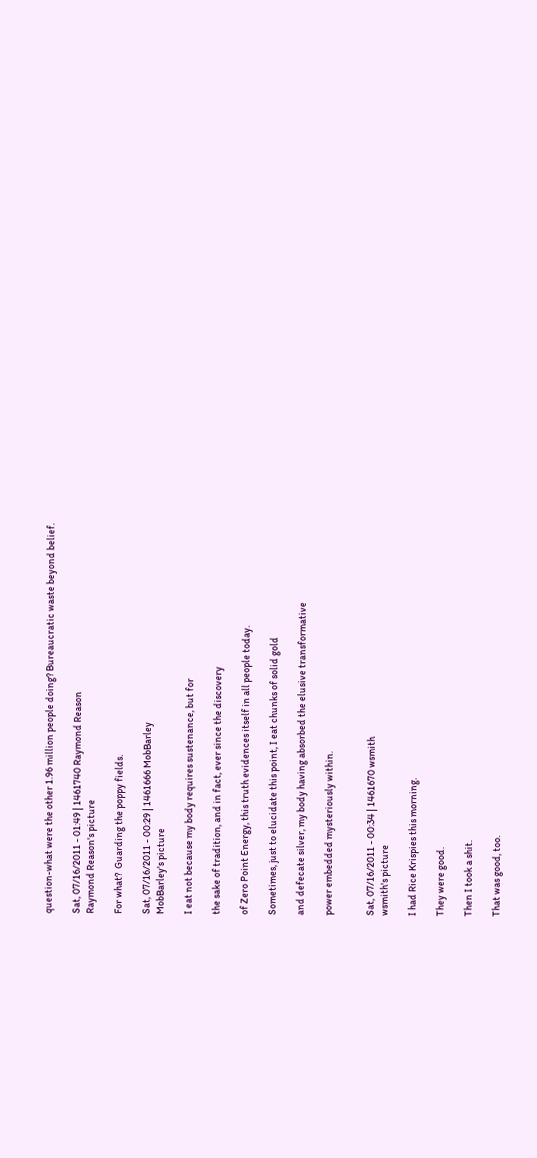question-what were the other 1.96 million people doing? Bureaucratic waste beyond belief.

Sat, 07/16/2011 - 01:49 | 1461740 Raymond Reason
Raymond Reason's picture

For what?  Guarding the poppy fields.

Sat, 07/16/2011 - 00:29 | 1461666 MobBarley
MobBarley's picture

I eat not because my body requires sustenance, but for

the sake of tradition, and in fact, ever since the discovery

of Zero Point Energy, this truth evidences itself in all people today.

Sometimes, just to elucidate this point, I eat chunks of solid gold

and defecate silver, my body having absorbed the elusive transformative

power embedded mysteriously within.


Sat, 07/16/2011 - 00:34 | 1461670 wsmith
wsmith's picture

I had Rice Krispies this morning.

They were good.

Then I took a shit.

That was good, too.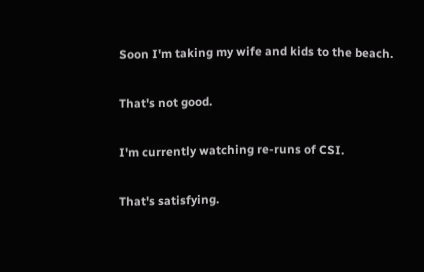Soon I'm taking my wife and kids to the beach.

That's not good.

I'm currently watching re-runs of CSI.

That's satisfying.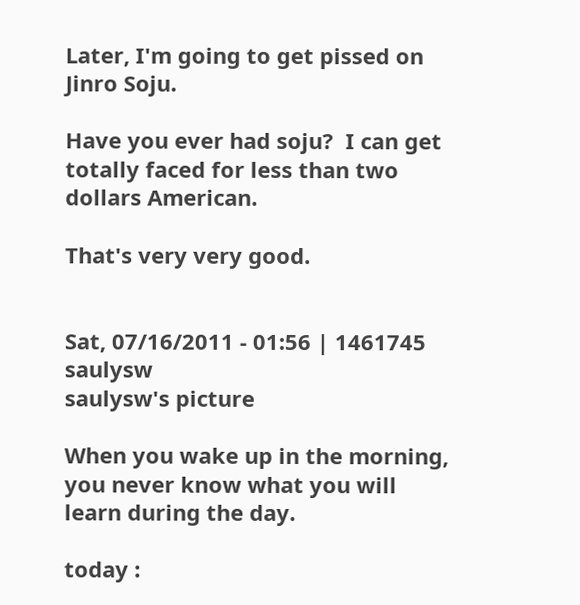Later, I'm going to get pissed on Jinro Soju.

Have you ever had soju?  I can get totally faced for less than two dollars American.

That's very very good.


Sat, 07/16/2011 - 01:56 | 1461745 saulysw
saulysw's picture

When you wake up in the morning, you never know what you will learn during the day.

today :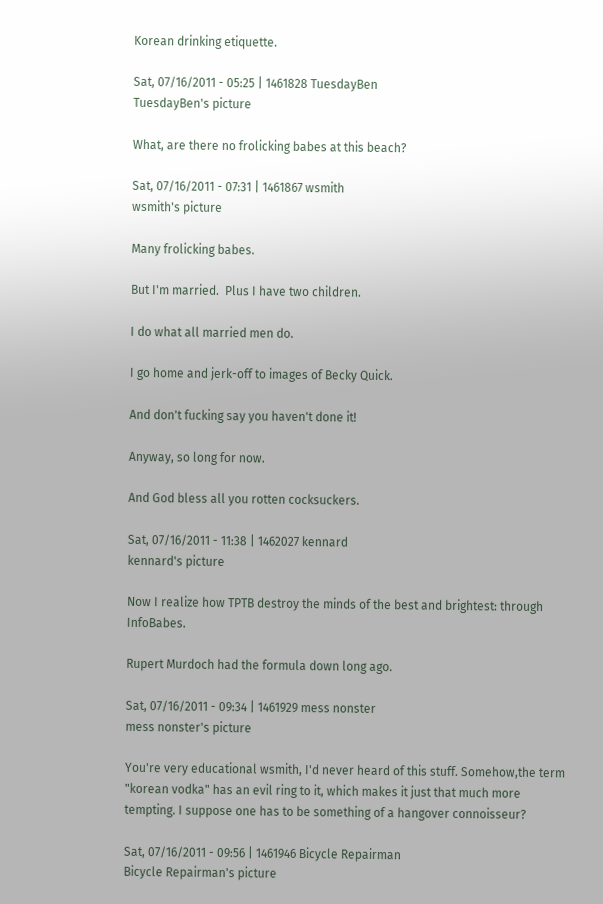Korean drinking etiquette.

Sat, 07/16/2011 - 05:25 | 1461828 TuesdayBen
TuesdayBen's picture

What, are there no frolicking babes at this beach?

Sat, 07/16/2011 - 07:31 | 1461867 wsmith
wsmith's picture

Many frolicking babes.

But I'm married.  Plus I have two children.

I do what all married men do.

I go home and jerk-off to images of Becky Quick.

And don't fucking say you haven't done it!

Anyway, so long for now.

And God bless all you rotten cocksuckers.

Sat, 07/16/2011 - 11:38 | 1462027 kennard
kennard's picture

Now I realize how TPTB destroy the minds of the best and brightest: through InfoBabes.

Rupert Murdoch had the formula down long ago.

Sat, 07/16/2011 - 09:34 | 1461929 mess nonster
mess nonster's picture

You're very educational wsmith, I'd never heard of this stuff. Somehow,the term  "korean vodka" has an evil ring to it, which makes it just that much more tempting. I suppose one has to be something of a hangover connoisseur?

Sat, 07/16/2011 - 09:56 | 1461946 Bicycle Repairman
Bicycle Repairman's picture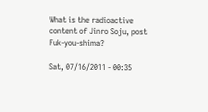What is the radioactive content of Jinro Soju, post Fuk-you-shima?

Sat, 07/16/2011 - 00:35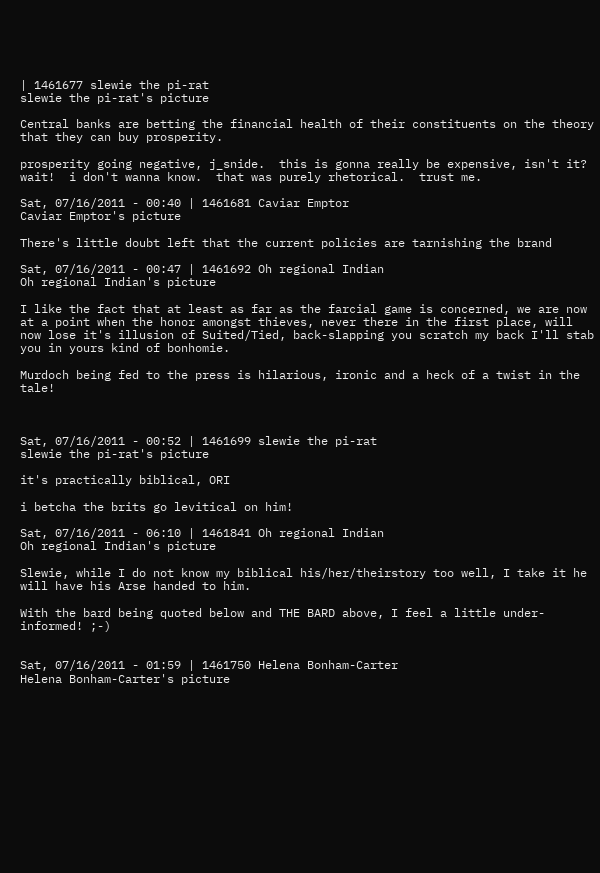| 1461677 slewie the pi-rat
slewie the pi-rat's picture

Central banks are betting the financial health of their constituents on the theory that they can buy prosperity.

prosperity going negative, j_snide.  this is gonna really be expensive, isn't it?  wait!  i don't wanna know.  that was purely rhetorical.  trust me.

Sat, 07/16/2011 - 00:40 | 1461681 Caviar Emptor
Caviar Emptor's picture

There's little doubt left that the current policies are tarnishing the brand

Sat, 07/16/2011 - 00:47 | 1461692 Oh regional Indian
Oh regional Indian's picture

I like the fact that at least as far as the farcial game is concerned, we are now at a point when the honor amongst thieves, never there in the first place, will now lose it's illusion of Suited/Tied, back-slapping you scratch my back I'll stab you in yours kind of bonhomie.

Murdoch being fed to the press is hilarious, ironic and a heck of a twist in the tale!



Sat, 07/16/2011 - 00:52 | 1461699 slewie the pi-rat
slewie the pi-rat's picture

it's practically biblical, ORI

i betcha the brits go levitical on him!

Sat, 07/16/2011 - 06:10 | 1461841 Oh regional Indian
Oh regional Indian's picture

Slewie, while I do not know my biblical his/her/theirstory too well, I take it he will have his Arse handed to him.

With the bard being quoted below and THE BARD above, I feel a little under-informed! ;-)


Sat, 07/16/2011 - 01:59 | 1461750 Helena Bonham-Carter
Helena Bonham-Carter's picture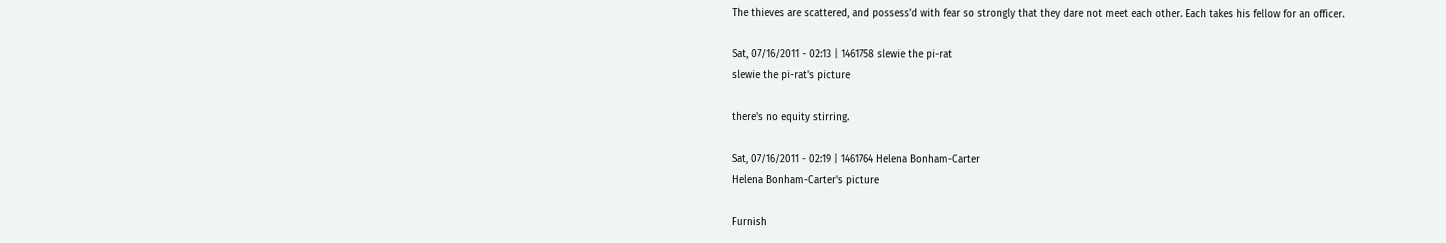The thieves are scattered, and possess'd with fear so strongly that they dare not meet each other. Each takes his fellow for an officer.

Sat, 07/16/2011 - 02:13 | 1461758 slewie the pi-rat
slewie the pi-rat's picture

there's no equity stirring.

Sat, 07/16/2011 - 02:19 | 1461764 Helena Bonham-Carter
Helena Bonham-Carter's picture

Furnish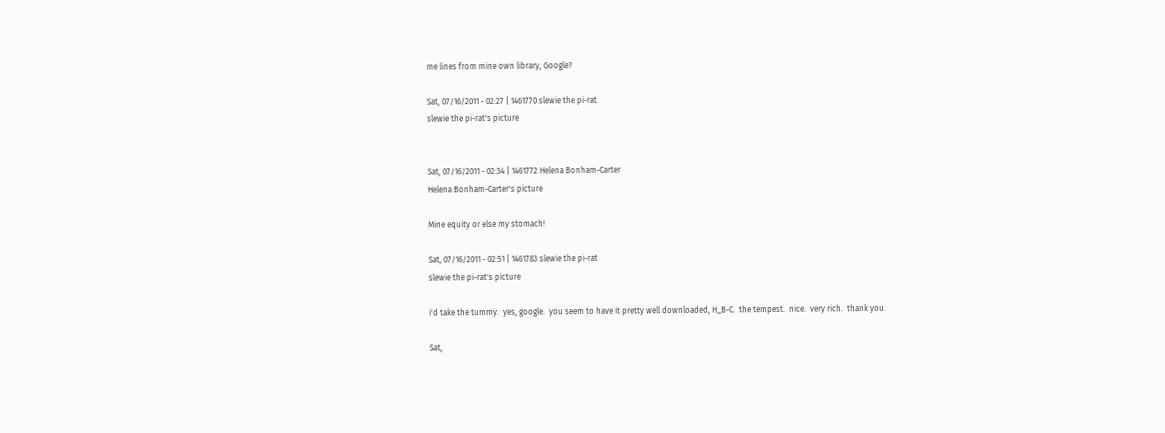me lines from mine own library, Google?

Sat, 07/16/2011 - 02:27 | 1461770 slewie the pi-rat
slewie the pi-rat's picture


Sat, 07/16/2011 - 02:34 | 1461772 Helena Bonham-Carter
Helena Bonham-Carter's picture

Mine equity or else my stomach!

Sat, 07/16/2011 - 02:51 | 1461783 slewie the pi-rat
slewie the pi-rat's picture

i'd take the tummy.  yes, google.  you seem to have it pretty well downloaded, H_B-C.  the tempest.  nice.  very rich.  thank you.

Sat,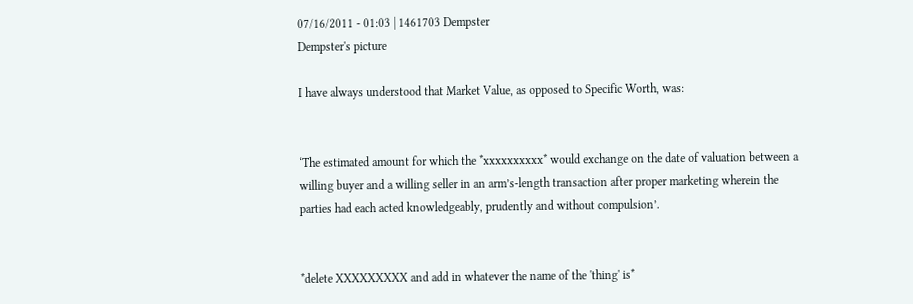07/16/2011 - 01:03 | 1461703 Dempster
Dempster's picture

I have always understood that Market Value, as opposed to Specific Worth, was:


‘The estimated amount for which the *xxxxxxxxxx* would exchange on the date of valuation between a willing buyer and a willing seller in an arm’s-length transaction after proper marketing wherein the parties had each acted knowledgeably, prudently and without compulsion’.


*delete XXXXXXXXX and add in whatever the name of the 'thing' is*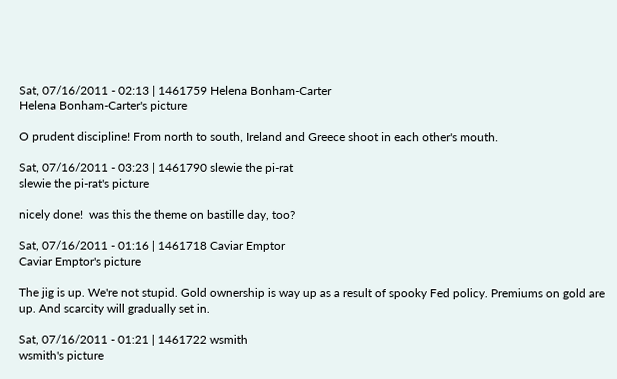Sat, 07/16/2011 - 02:13 | 1461759 Helena Bonham-Carter
Helena Bonham-Carter's picture

O prudent discipline! From north to south, Ireland and Greece shoot in each other's mouth.

Sat, 07/16/2011 - 03:23 | 1461790 slewie the pi-rat
slewie the pi-rat's picture

nicely done!  was this the theme on bastille day, too?

Sat, 07/16/2011 - 01:16 | 1461718 Caviar Emptor
Caviar Emptor's picture

The jig is up. We're not stupid. Gold ownership is way up as a result of spooky Fed policy. Premiums on gold are up. And scarcity will gradually set in.

Sat, 07/16/2011 - 01:21 | 1461722 wsmith
wsmith's picture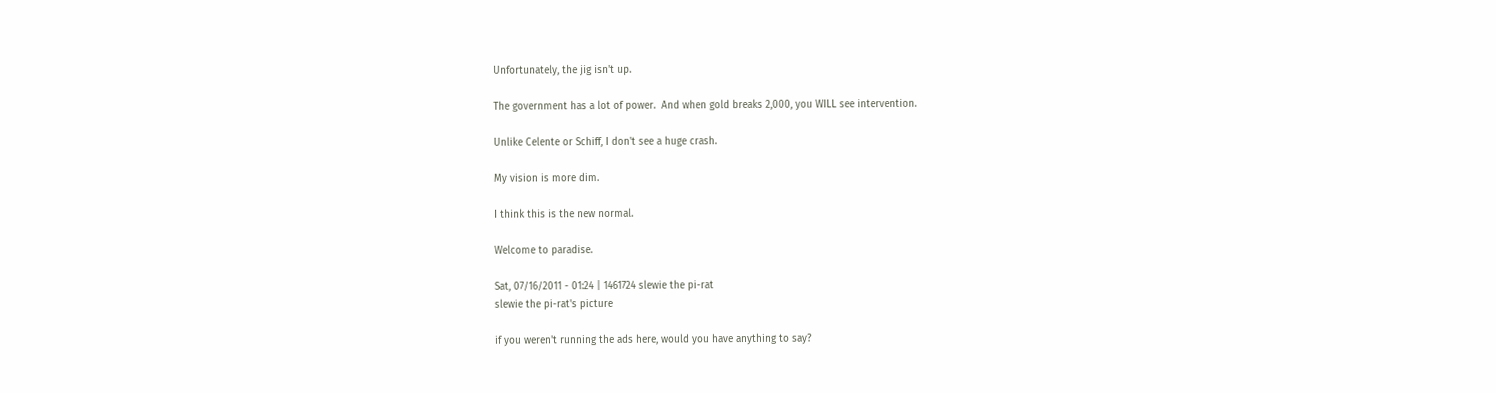Unfortunately, the jig isn't up.

The government has a lot of power.  And when gold breaks 2,000, you WILL see intervention.

Unlike Celente or Schiff, I don't see a huge crash.

My vision is more dim.

I think this is the new normal.

Welcome to paradise.

Sat, 07/16/2011 - 01:24 | 1461724 slewie the pi-rat
slewie the pi-rat's picture

if you weren't running the ads here, would you have anything to say?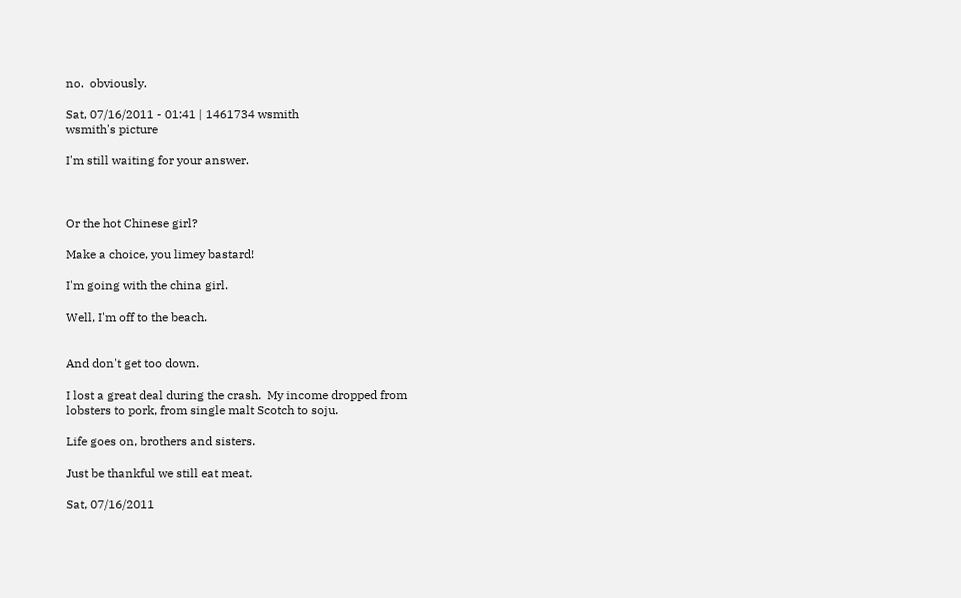no.  obviously.

Sat, 07/16/2011 - 01:41 | 1461734 wsmith
wsmith's picture

I'm still waiting for your answer.



Or the hot Chinese girl?

Make a choice, you limey bastard!

I'm going with the china girl.

Well, I'm off to the beach.


And don't get too down.

I lost a great deal during the crash.  My income dropped from lobsters to pork, from single malt Scotch to soju.

Life goes on, brothers and sisters.

Just be thankful we still eat meat.

Sat, 07/16/2011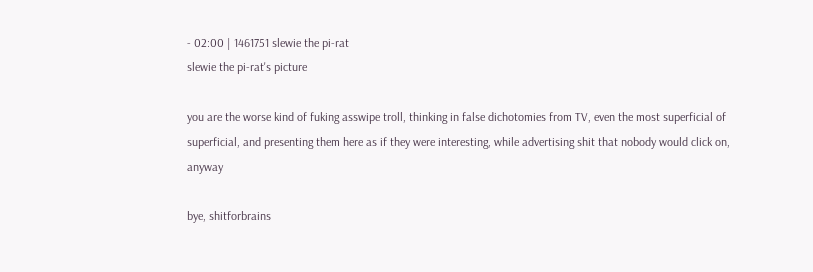- 02:00 | 1461751 slewie the pi-rat
slewie the pi-rat's picture

you are the worse kind of fuking asswipe troll, thinking in false dichotomies from TV, even the most superficial of superficial, and presenting them here as if they were interesting, while advertising shit that nobody would click on, anyway

bye, shitforbrains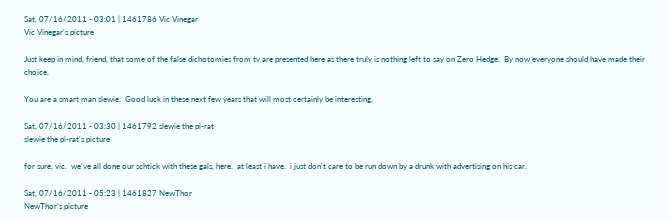Sat, 07/16/2011 - 03:01 | 1461786 Vic Vinegar
Vic Vinegar's picture

Just keep in mind, friend, that some of the false dichotomies from tv are presented here as there truly is nothing left to say on Zero Hedge.  By now everyone should have made their choice.

You are a smart man slewie.  Good luck in these next few years that will most certainly be interesting.

Sat, 07/16/2011 - 03:30 | 1461792 slewie the pi-rat
slewie the pi-rat's picture

for sure, vic.  we've all done our schtick with these gals, here.  at least i have.  i just don't care to be run down by a drunk with advertising on his car.

Sat, 07/16/2011 - 05:23 | 1461827 NewThor
NewThor's picture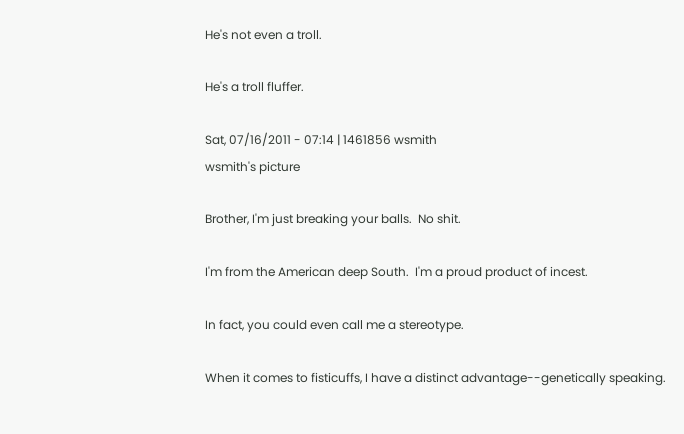He's not even a troll.

He's a troll fluffer.

Sat, 07/16/2011 - 07:14 | 1461856 wsmith
wsmith's picture

Brother, I'm just breaking your balls.  No shit.

I'm from the American deep South.  I'm a proud product of incest.

In fact, you could even call me a stereotype.

When it comes to fisticuffs, I have a distinct advantage--genetically speaking.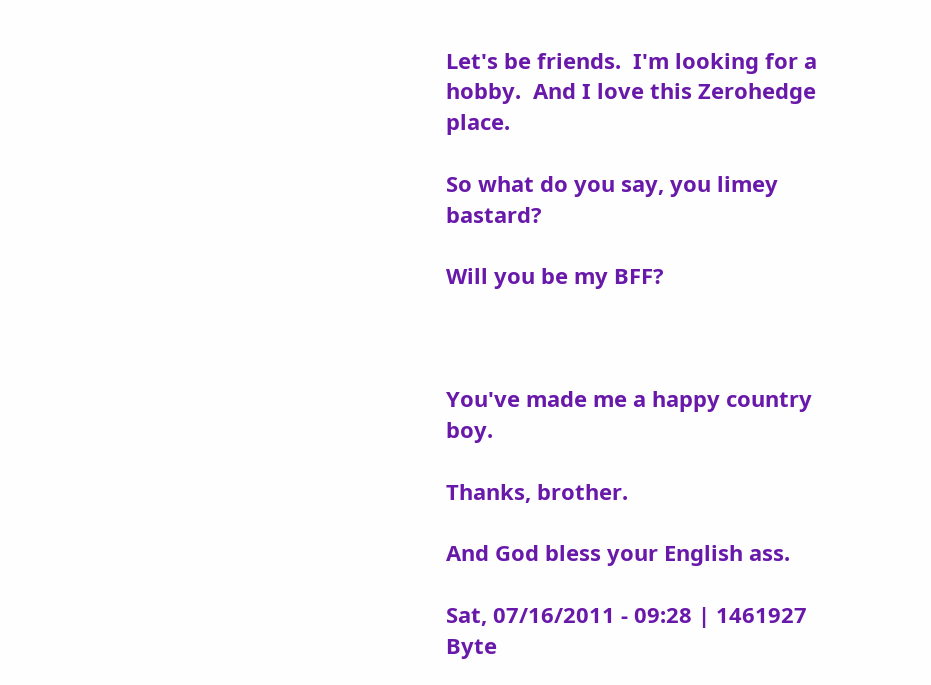Let's be friends.  I'm looking for a hobby.  And I love this Zerohedge place.

So what do you say, you limey bastard?

Will you be my BFF?



You've made me a happy country boy.

Thanks, brother.

And God bless your English ass.

Sat, 07/16/2011 - 09:28 | 1461927 Byte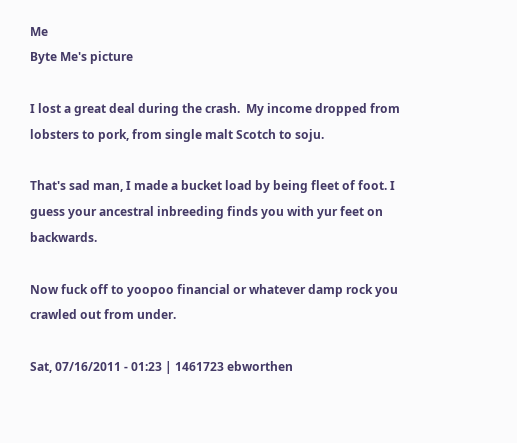Me
Byte Me's picture

I lost a great deal during the crash.  My income dropped from lobsters to pork, from single malt Scotch to soju.

That's sad man, I made a bucket load by being fleet of foot. I guess your ancestral inbreeding finds you with yur feet on backwards.

Now fuck off to yoopoo financial or whatever damp rock you crawled out from under.

Sat, 07/16/2011 - 01:23 | 1461723 ebworthen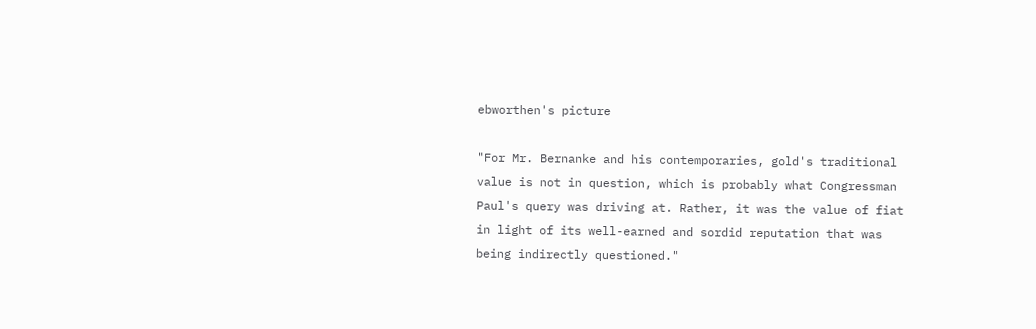ebworthen's picture

"For Mr. Bernanke and his contemporaries, gold's traditional value is not in question, which is probably what Congressman Paul's query was driving at. Rather, it was the value of fiat in light of its well-earned and sordid reputation that was being indirectly questioned."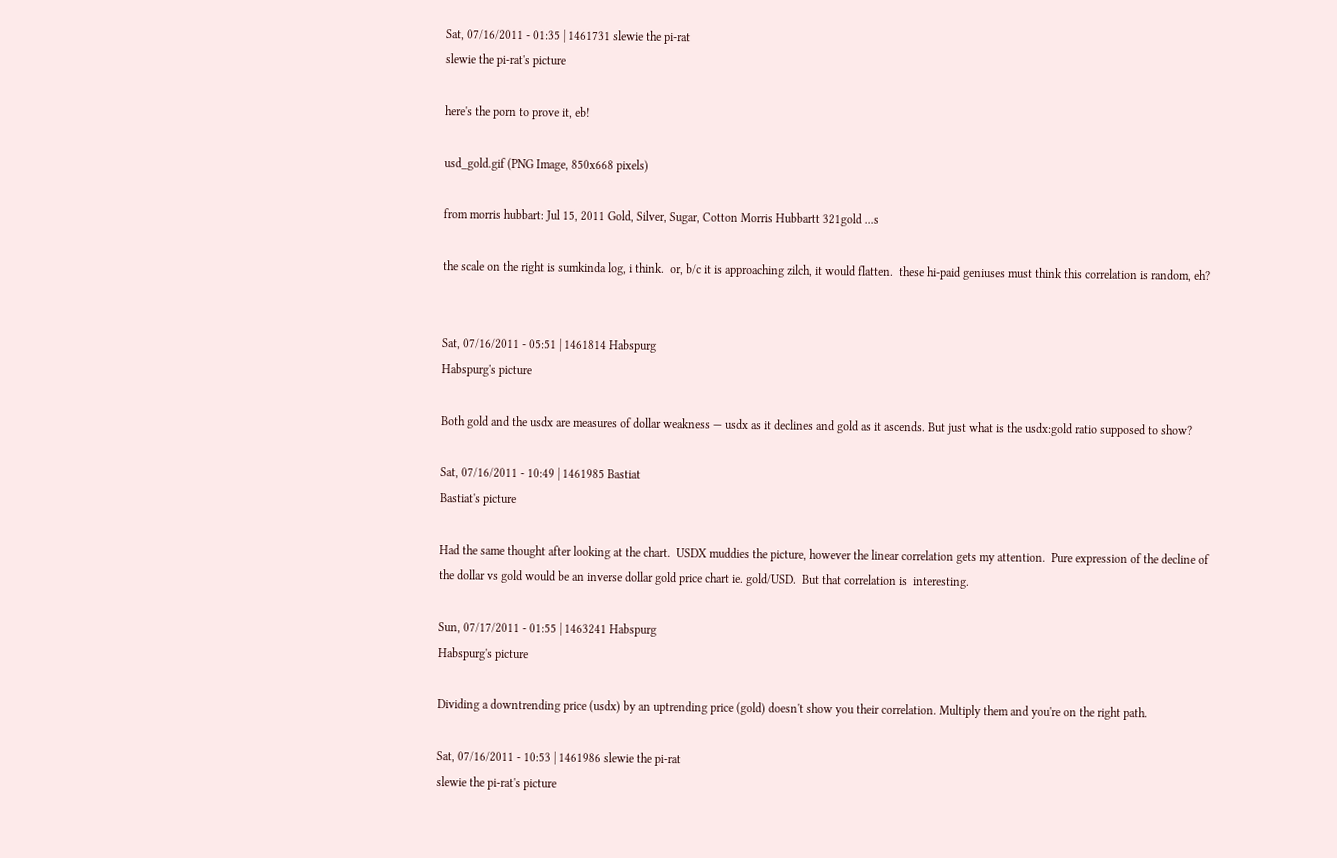Sat, 07/16/2011 - 01:35 | 1461731 slewie the pi-rat
slewie the pi-rat's picture

here's the porn to prove it, eb!

usd_gold.gif (PNG Image, 850x668 pixels)

from morris hubbart: Jul 15, 2011 Gold, Silver, Sugar, Cotton Morris Hubbartt 321gold ...s

the scale on the right is sumkinda log, i think.  or, b/c it is approaching zilch, it would flatten.  these hi-paid geniuses must think this correlation is random, eh?


Sat, 07/16/2011 - 05:51 | 1461814 Habspurg
Habspurg's picture

Both gold and the usdx are measures of dollar weakness — usdx as it declines and gold as it ascends. But just what is the usdx:gold ratio supposed to show?

Sat, 07/16/2011 - 10:49 | 1461985 Bastiat
Bastiat's picture

Had the same thought after looking at the chart.  USDX muddies the picture, however the linear correlation gets my attention.  Pure expression of the decline of the dollar vs gold would be an inverse dollar gold price chart ie. gold/USD.  But that correlation is  interesting.

Sun, 07/17/2011 - 01:55 | 1463241 Habspurg
Habspurg's picture

Dividing a downtrending price (usdx) by an uptrending price (gold) doesn't show you their correlation. Multiply them and you're on the right path.

Sat, 07/16/2011 - 10:53 | 1461986 slewie the pi-rat
slewie the pi-rat's picture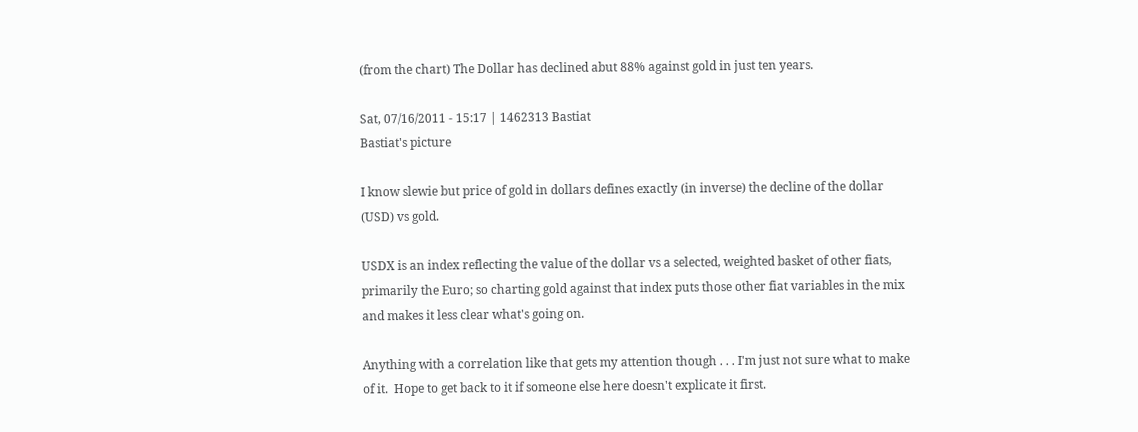(from the chart) The Dollar has declined abut 88% against gold in just ten years.

Sat, 07/16/2011 - 15:17 | 1462313 Bastiat
Bastiat's picture

I know slewie but price of gold in dollars defines exactly (in inverse) the decline of the dollar (USD) vs gold.

USDX is an index reflecting the value of the dollar vs a selected, weighted basket of other fiats, primarily the Euro; so charting gold against that index puts those other fiat variables in the mix and makes it less clear what's going on.

Anything with a correlation like that gets my attention though . . . I'm just not sure what to make of it.  Hope to get back to it if someone else here doesn't explicate it first.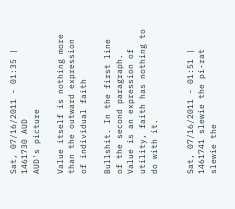Sat, 07/16/2011 - 01:35 | 1461730 AUD
AUD's picture

Value itself is nothing more than the outward expression of individual faith

Bullshit. In the first line of the second paragraph. Value is an expression of utility, faith has nothing to do with it.


Sat, 07/16/2011 - 01:51 | 1461741 slewie the pi-rat
slewie the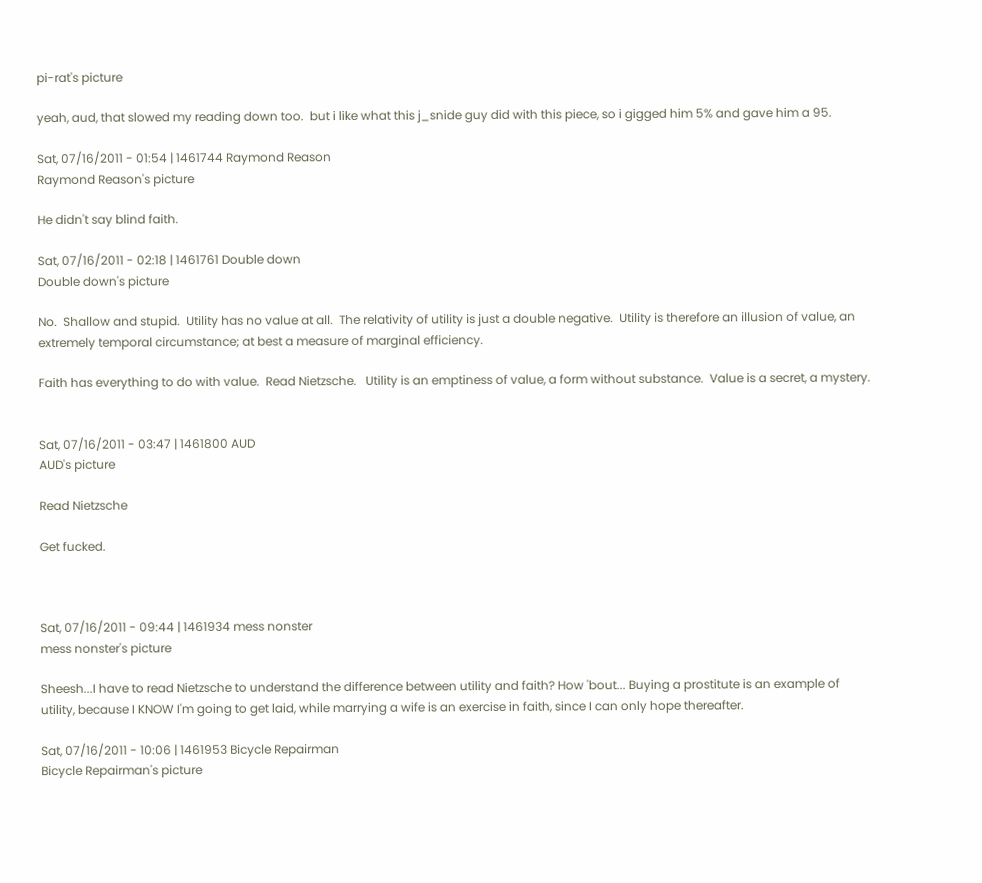pi-rat's picture

yeah, aud, that slowed my reading down too.  but i like what this j_snide guy did with this piece, so i gigged him 5% and gave him a 95.

Sat, 07/16/2011 - 01:54 | 1461744 Raymond Reason
Raymond Reason's picture

He didn't say blind faith.

Sat, 07/16/2011 - 02:18 | 1461761 Double down
Double down's picture

No.  Shallow and stupid.  Utility has no value at all.  The relativity of utility is just a double negative.  Utility is therefore an illusion of value, an extremely temporal circumstance; at best a measure of marginal efficiency.

Faith has everything to do with value.  Read Nietzsche.   Utility is an emptiness of value, a form without substance.  Value is a secret, a mystery.


Sat, 07/16/2011 - 03:47 | 1461800 AUD
AUD's picture

Read Nietzsche

Get fucked.



Sat, 07/16/2011 - 09:44 | 1461934 mess nonster
mess nonster's picture

Sheesh...I have to read Nietzsche to understand the difference between utility and faith? How 'bout... Buying a prostitute is an example of utility, because I KNOW I'm going to get laid, while marrying a wife is an exercise in faith, since I can only hope thereafter.

Sat, 07/16/2011 - 10:06 | 1461953 Bicycle Repairman
Bicycle Repairman's picture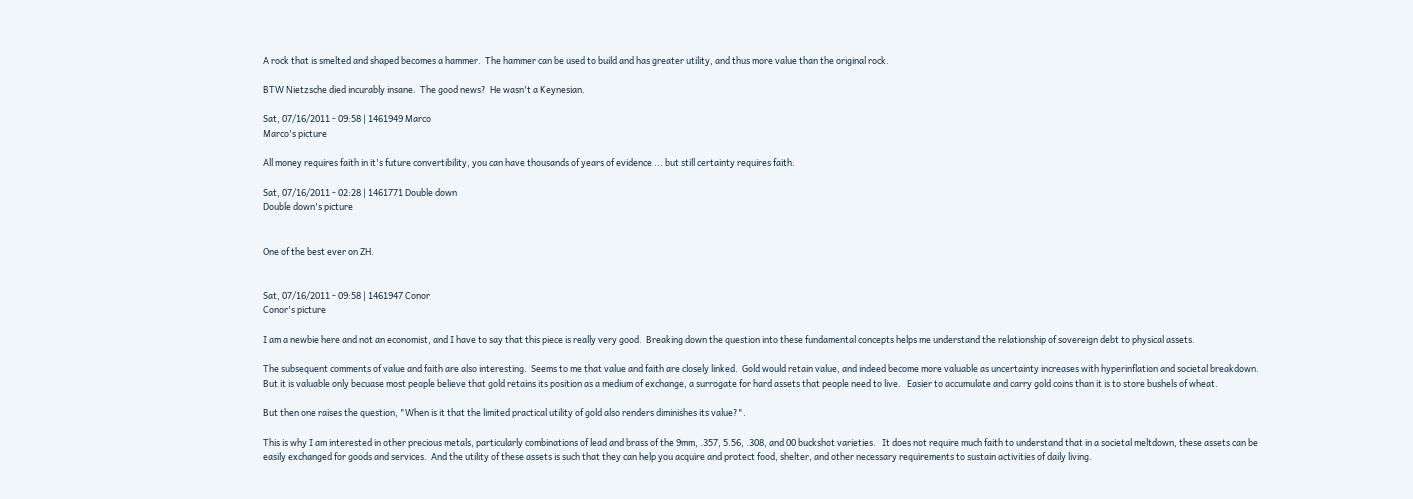A rock that is smelted and shaped becomes a hammer.  The hammer can be used to build and has greater utility, and thus more value than the original rock.

BTW Nietzsche died incurably insane.  The good news?  He wasn't a Keynesian.

Sat, 07/16/2011 - 09:58 | 1461949 Marco
Marco's picture

All money requires faith in it's future convertibility, you can have thousands of years of evidence ... but still certainty requires faith.

Sat, 07/16/2011 - 02:28 | 1461771 Double down
Double down's picture


One of the best ever on ZH.


Sat, 07/16/2011 - 09:58 | 1461947 Conor
Conor's picture

I am a newbie here and not an economist, and I have to say that this piece is really very good.  Breaking down the question into these fundamental concepts helps me understand the relationship of sovereign debt to physical assets.

The subsequent comments of value and faith are also interesting.  Seems to me that value and faith are closely linked.  Gold would retain value, and indeed become more valuable as uncertainty increases with hyperinflation and societal breakdown.  But it is valuable only becuase most people believe that gold retains its position as a medium of exchange, a surrogate for hard assets that people need to live.   Easier to accumulate and carry gold coins than it is to store bushels of wheat.

But then one raises the question, "When is it that the limited practical utility of gold also renders diminishes its value?".

This is why I am interested in other precious metals, particularly combinations of lead and brass of the 9mm, .357, 5.56, .308, and 00 buckshot varieties.   It does not require much faith to understand that in a societal meltdown, these assets can be easily exchanged for goods and services.  And the utility of these assets is such that they can help you acquire and protect food, shelter, and other necessary requirements to sustain activities of daily living.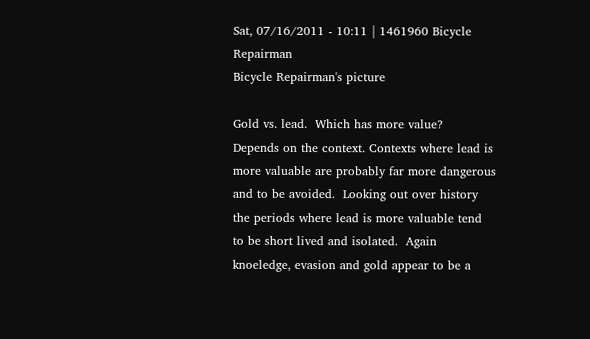Sat, 07/16/2011 - 10:11 | 1461960 Bicycle Repairman
Bicycle Repairman's picture

Gold vs. lead.  Which has more value?  Depends on the context. Contexts where lead is more valuable are probably far more dangerous and to be avoided.  Looking out over history the periods where lead is more valuable tend to be short lived and isolated.  Again knoeledge, evasion and gold appear to be a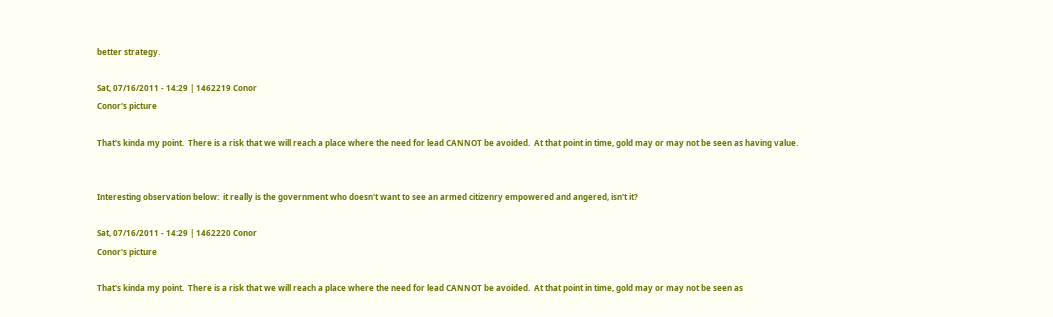better strategy.

Sat, 07/16/2011 - 14:29 | 1462219 Conor
Conor's picture

That's kinda my point.  There is a risk that we will reach a place where the need for lead CANNOT be avoided.  At that point in time, gold may or may not be seen as having value.


Interesting observation below:  it really is the government who doesn't want to see an armed citizenry empowered and angered, isn't it?

Sat, 07/16/2011 - 14:29 | 1462220 Conor
Conor's picture

That's kinda my point.  There is a risk that we will reach a place where the need for lead CANNOT be avoided.  At that point in time, gold may or may not be seen as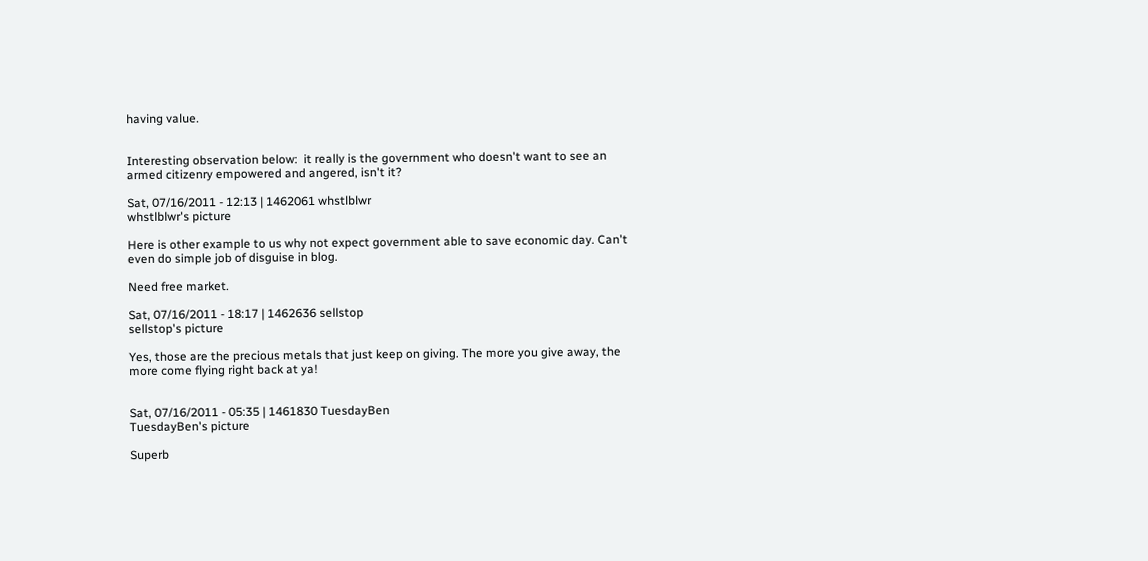having value.


Interesting observation below:  it really is the government who doesn't want to see an armed citizenry empowered and angered, isn't it?

Sat, 07/16/2011 - 12:13 | 1462061 whstlblwr
whstlblwr's picture

Here is other example to us why not expect government able to save economic day. Can't even do simple job of disguise in blog.

Need free market.

Sat, 07/16/2011 - 18:17 | 1462636 sellstop
sellstop's picture

Yes, those are the precious metals that just keep on giving. The more you give away, the more come flying right back at ya!


Sat, 07/16/2011 - 05:35 | 1461830 TuesdayBen
TuesdayBen's picture

Superb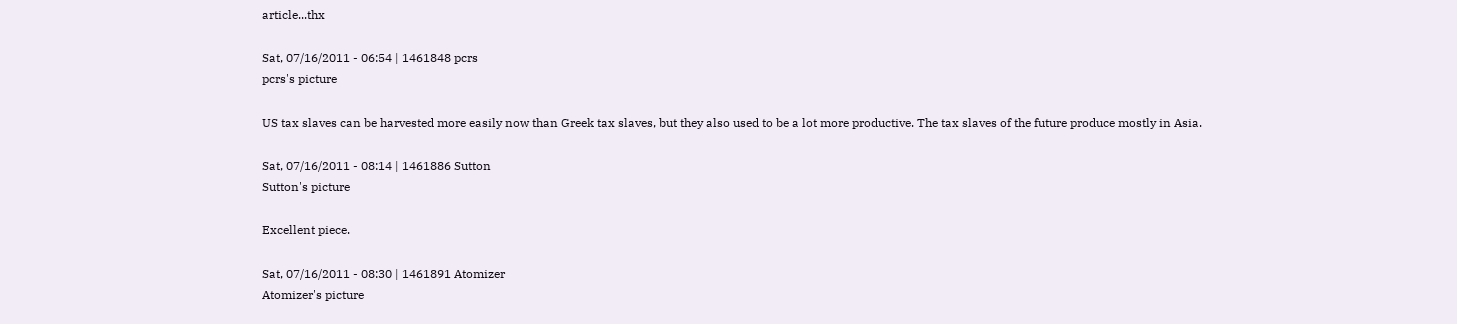article...thx

Sat, 07/16/2011 - 06:54 | 1461848 pcrs
pcrs's picture

US tax slaves can be harvested more easily now than Greek tax slaves, but they also used to be a lot more productive. The tax slaves of the future produce mostly in Asia.

Sat, 07/16/2011 - 08:14 | 1461886 Sutton
Sutton's picture

Excellent piece.

Sat, 07/16/2011 - 08:30 | 1461891 Atomizer
Atomizer's picture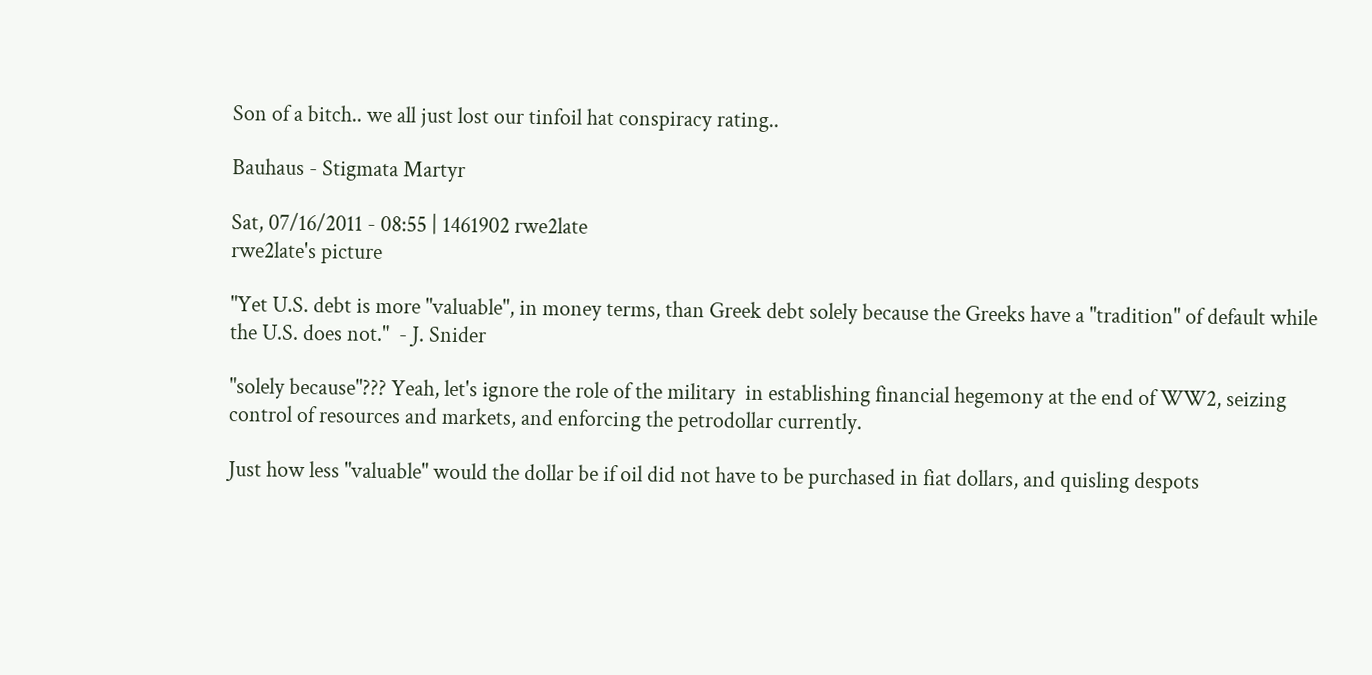Son of a bitch.. we all just lost our tinfoil hat conspiracy rating..

Bauhaus - Stigmata Martyr

Sat, 07/16/2011 - 08:55 | 1461902 rwe2late
rwe2late's picture

"Yet U.S. debt is more "valuable", in money terms, than Greek debt solely because the Greeks have a "tradition" of default while the U.S. does not."  - J. Snider

"solely because"??? Yeah, let's ignore the role of the military  in establishing financial hegemony at the end of WW2, seizing control of resources and markets, and enforcing the petrodollar currently.

Just how less "valuable" would the dollar be if oil did not have to be purchased in fiat dollars, and quisling despots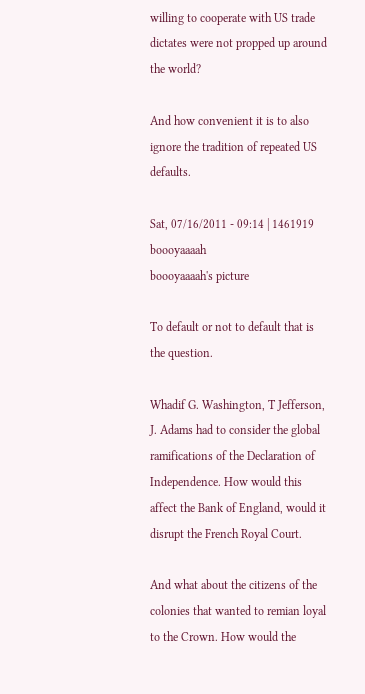willing to cooperate with US trade dictates were not propped up around the world?

And how convenient it is to also ignore the tradition of repeated US defaults.

Sat, 07/16/2011 - 09:14 | 1461919 boooyaaaah
boooyaaaah's picture

To default or not to default that is the question.

Whadif G. Washington, T Jefferson, J. Adams had to consider the global ramifications of the Declaration of Independence. How would this affect the Bank of England, would it disrupt the French Royal Court.

And what about the citizens of the colonies that wanted to remian loyal to the Crown. How would the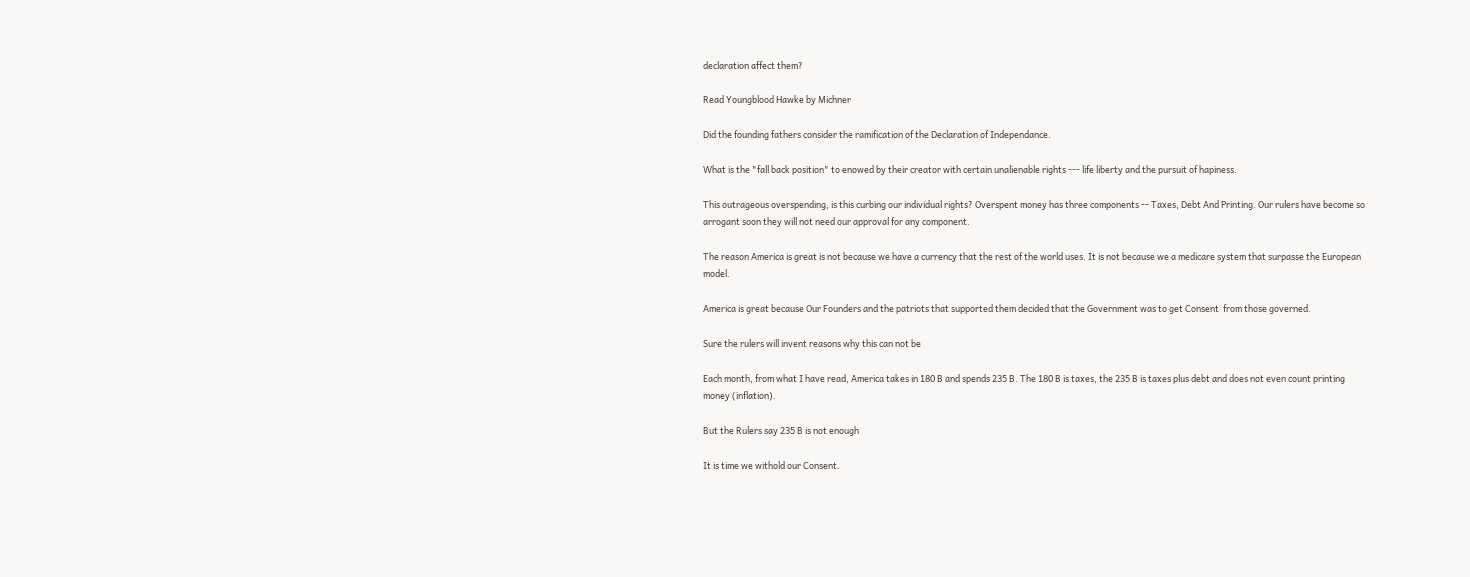declaration affect them?

Read Youngblood Hawke by Michner

Did the founding fathers consider the ramification of the Declaration of Independance.

What is the "fall back position" to enowed by their creator with certain unalienable rights --- life liberty and the pursuit of hapiness.

This outrageous overspending, is this curbing our individual rights? Overspent money has three components -- Taxes, Debt And Printing. Our rulers have become so arrogant soon they will not need our approval for any component.

The reason America is great is not because we have a currency that the rest of the world uses. It is not because we a medicare system that surpasse the European model.

America is great because Our Founders and the patriots that supported them decided that the Government was to get Consent  from those governed.

Sure the rulers will invent reasons why this can not be

Each month, from what I have read, America takes in 180 B and spends 235 B. The 180 B is taxes, the 235 B is taxes plus debt and does not even count printing money (inflation).

But the Rulers say 235 B is not enough

It is time we withold our Consent.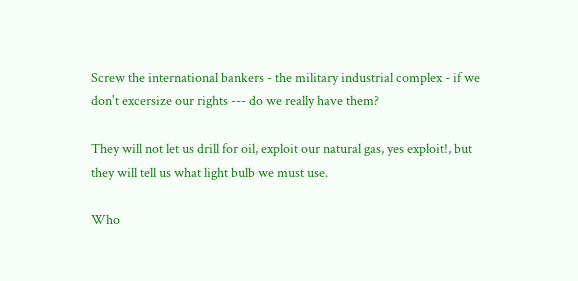Screw the international bankers - the military industrial complex - if we don't excersize our rights --- do we really have them?

They will not let us drill for oil, exploit our natural gas, yes exploit!, but they will tell us what light bulb we must use.

Who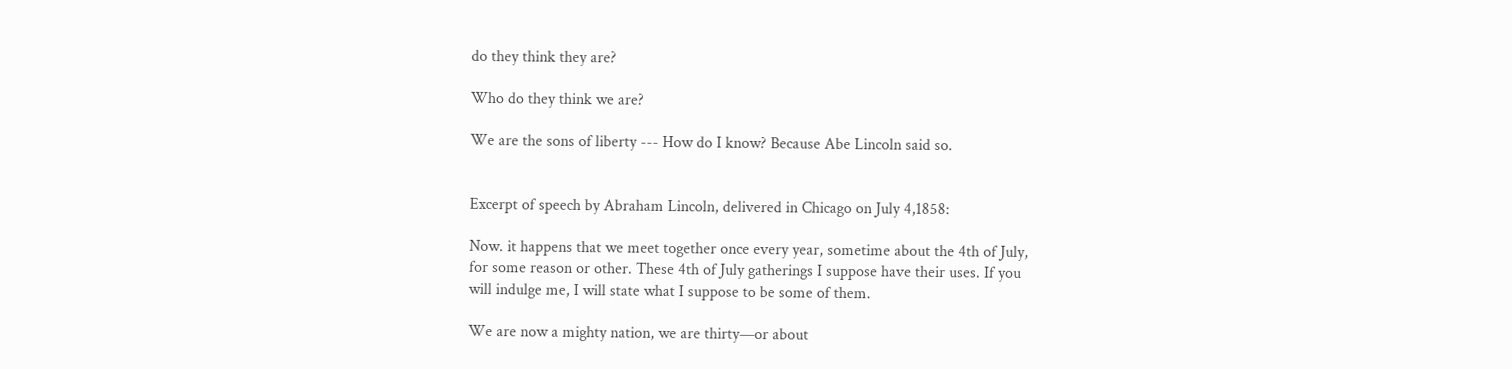do they think they are?

Who do they think we are?

We are the sons of liberty --- How do I know? Because Abe Lincoln said so.


Excerpt of speech by Abraham Lincoln, delivered in Chicago on July 4,1858:

Now. it happens that we meet together once every year, sometime about the 4th of July,
for some reason or other. These 4th of July gatherings I suppose have their uses. If you
will indulge me, I will state what I suppose to be some of them.

We are now a mighty nation, we are thirty—or about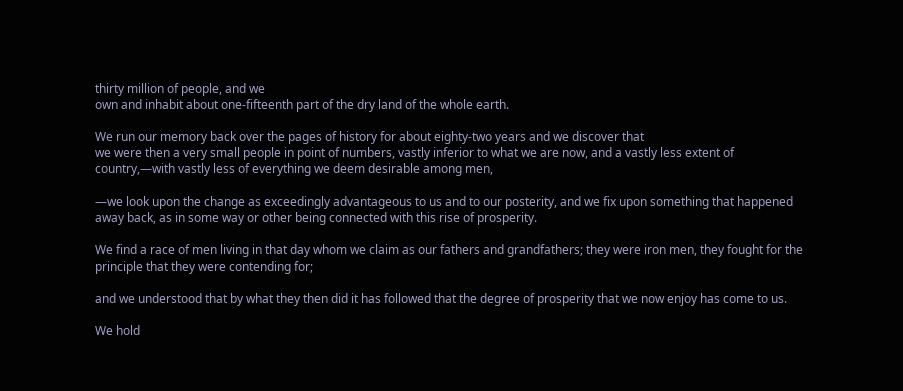thirty million of people, and we
own and inhabit about one-fifteenth part of the dry land of the whole earth.

We run our memory back over the pages of history for about eighty-two years and we discover that
we were then a very small people in point of numbers, vastly inferior to what we are now, and a vastly less extent of country,—with vastly less of everything we deem desirable among men,

—we look upon the change as exceedingly advantageous to us and to our posterity, and we fix upon something that happened away back, as in some way or other being connected with this rise of prosperity.

We find a race of men living in that day whom we claim as our fathers and grandfathers; they were iron men, they fought for the principle that they were contending for;

and we understood that by what they then did it has followed that the degree of prosperity that we now enjoy has come to us.

We hold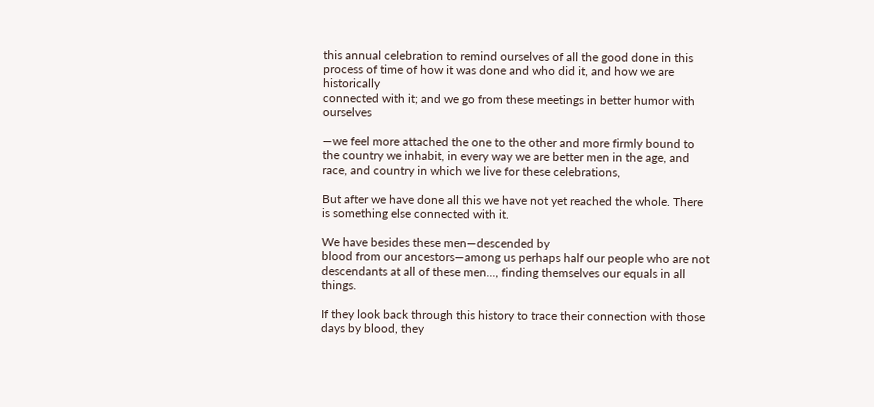this annual celebration to remind ourselves of all the good done in this process of time of how it was done and who did it, and how we are historically
connected with it; and we go from these meetings in better humor with ourselves

—we feel more attached the one to the other and more firmly bound to the country we inhabit, in every way we are better men in the age, and race, and country in which we live for these celebrations,

But after we have done all this we have not yet reached the whole. There is something else connected with it.

We have besides these men—descended by
blood from our ancestors—among us perhaps half our people who are not descendants at all of these men..., finding themselves our equals in all things.

If they look back through this history to trace their connection with those days by blood, they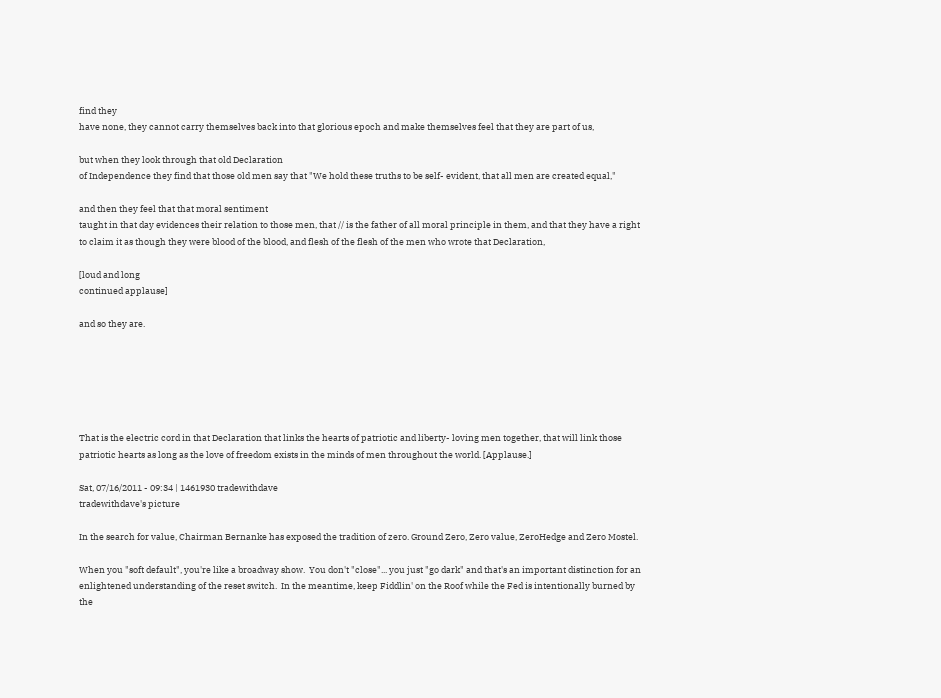find they
have none, they cannot carry themselves back into that glorious epoch and make themselves feel that they are part of us,

but when they look through that old Declaration
of Independence they find that those old men say that "We hold these truths to be self- evident, that all men are created equal,"

and then they feel that that moral sentiment
taught in that day evidences their relation to those men, that // is the father of all moral principle in them, and that they have a right to claim it as though they were blood of the blood, and flesh of the flesh of the men who wrote that Declaration,

[loud and long
continued applause]

and so they are.






That is the electric cord in that Declaration that links the hearts of patriotic and liberty- loving men together, that will link those patriotic hearts as long as the love of freedom exists in the minds of men throughout the world. [Applause.]

Sat, 07/16/2011 - 09:34 | 1461930 tradewithdave
tradewithdave's picture

In the search for value, Chairman Bernanke has exposed the tradition of zero. Ground Zero, Zero value, ZeroHedge and Zero Mostel.

When you "soft default", you're like a broadway show.  You don't "close"... you just "go dark" and that's an important distinction for an enlightened understanding of the reset switch.  In the meantime, keep Fiddlin' on the Roof while the Fed is intentionally burned by the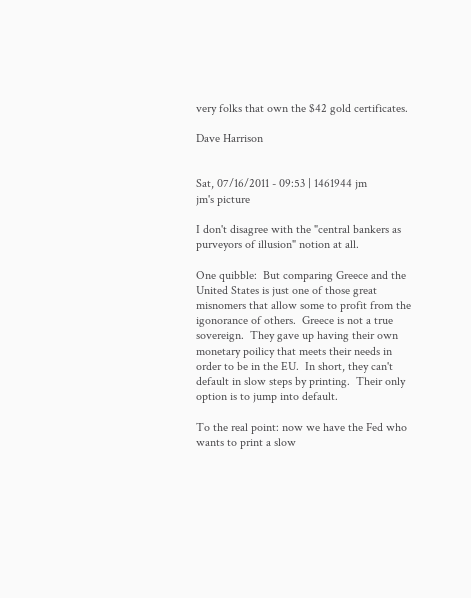very folks that own the $42 gold certificates.

Dave Harrison


Sat, 07/16/2011 - 09:53 | 1461944 jm
jm's picture

I don't disagree with the "central bankers as purveyors of illusion" notion at all.

One quibble:  But comparing Greece and the United States is just one of those great misnomers that allow some to profit from the igonorance of others.  Greece is not a true sovereign.  They gave up having their own monetary poilicy that meets their needs in order to be in the EU.  In short, they can't default in slow steps by printing.  Their only option is to jump into default.

To the real point: now we have the Fed who wants to print a slow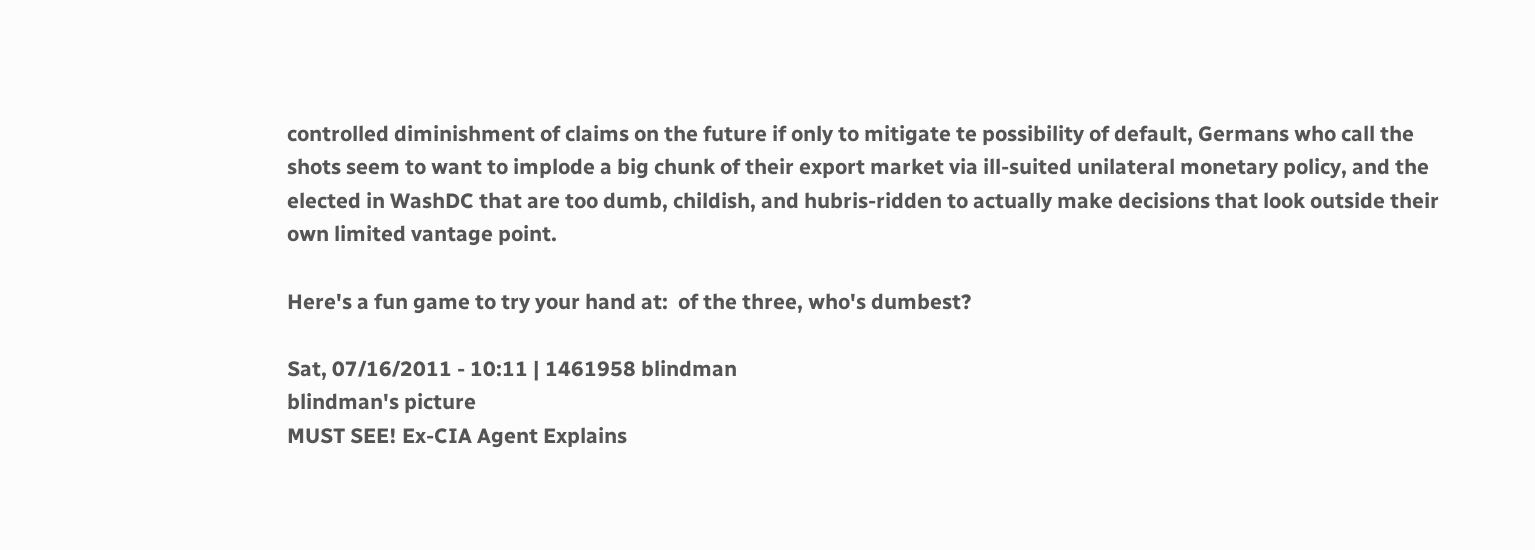controlled diminishment of claims on the future if only to mitigate te possibility of default, Germans who call the shots seem to want to implode a big chunk of their export market via ill-suited unilateral monetary policy, and the elected in WashDC that are too dumb, childish, and hubris-ridden to actually make decisions that look outside their own limited vantage point.

Here's a fun game to try your hand at:  of the three, who's dumbest?

Sat, 07/16/2011 - 10:11 | 1461958 blindman
blindman's picture
MUST SEE! Ex-CIA Agent Explains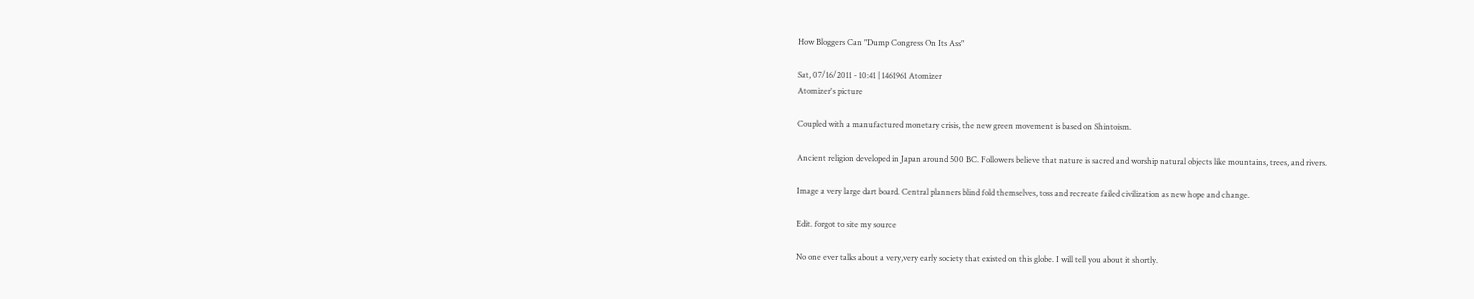How Bloggers Can "Dump Congress On Its Ass"

Sat, 07/16/2011 - 10:41 | 1461961 Atomizer
Atomizer's picture

Coupled with a manufactured monetary crisis, the new green movement is based on Shintoism.

Ancient religion developed in Japan around 500 BC. Followers believe that nature is sacred and worship natural objects like mountains, trees, and rivers.

Image a very large dart board. Central planners blind fold themselves, toss and recreate failed civilization as new hope and change.

Edit. forgot to site my source

No one ever talks about a very,very early society that existed on this globe. I will tell you about it shortly.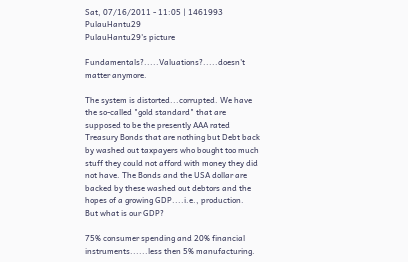Sat, 07/16/2011 - 11:05 | 1461993 PulauHantu29
PulauHantu29's picture

Fundamentals?.....Valuations?.....doesn't matter anymore.

The system is distorted...corrupted. We have the so-called "gold standard" that are supposed to be the presently AAA rated Treasury Bonds that are nothing but Debt back by washed out taxpayers who bought too much stuff they could not afford with money they did not have. The Bonds and the USA dollar are backed by these washed out debtors and the hopes of a growing GDP....i.e., production.  But what is our GDP?

75% consumer spending and 20% financial instruments......less then 5% manufacturing.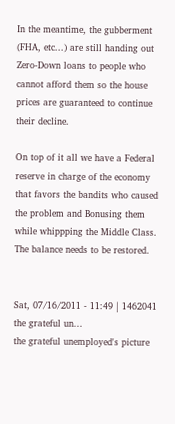In the meantime, the gubberment (FHA, etc...) are still handing out Zero-Down loans to people who cannot afford them so the house prices are guaranteed to continue their decline.

On top of it all we have a Federal reserve in charge of the economy that favors the bandits who caused the problem and Bonusing them while whippping the Middle Class. The balance needs to be restored.


Sat, 07/16/2011 - 11:49 | 1462041 the grateful un...
the grateful unemployed's picture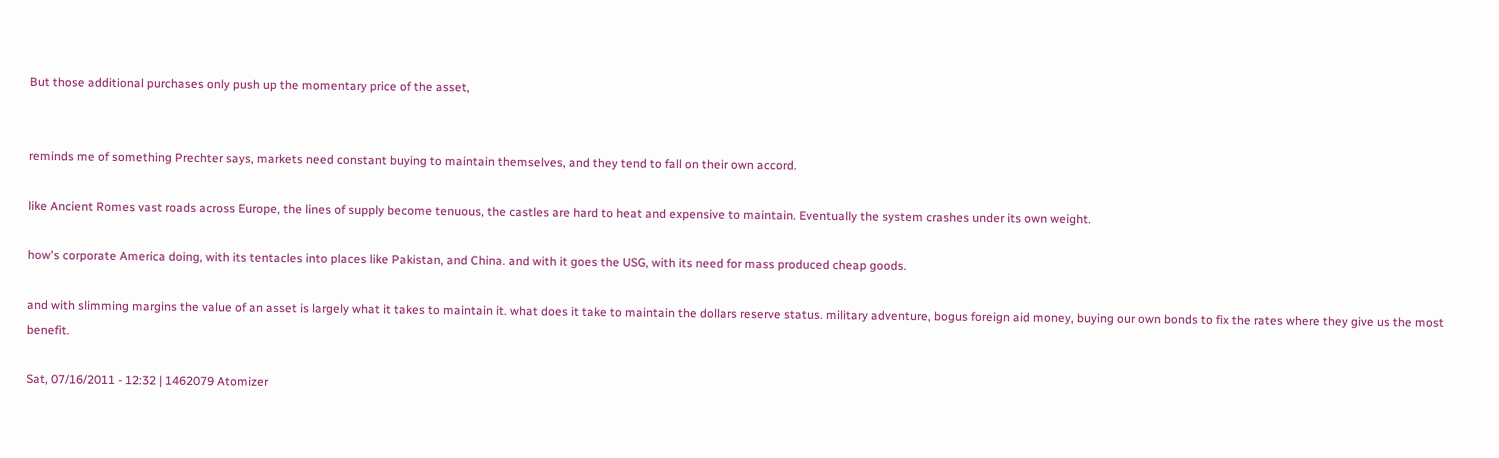But those additional purchases only push up the momentary price of the asset,


reminds me of something Prechter says, markets need constant buying to maintain themselves, and they tend to fall on their own accord.

like Ancient Romes vast roads across Europe, the lines of supply become tenuous, the castles are hard to heat and expensive to maintain. Eventually the system crashes under its own weight.

how's corporate America doing, with its tentacles into places like Pakistan, and China. and with it goes the USG, with its need for mass produced cheap goods.

and with slimming margins the value of an asset is largely what it takes to maintain it. what does it take to maintain the dollars reserve status. military adventure, bogus foreign aid money, buying our own bonds to fix the rates where they give us the most benefit.

Sat, 07/16/2011 - 12:32 | 1462079 Atomizer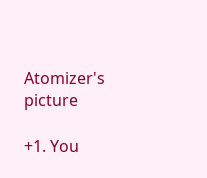Atomizer's picture

+1. You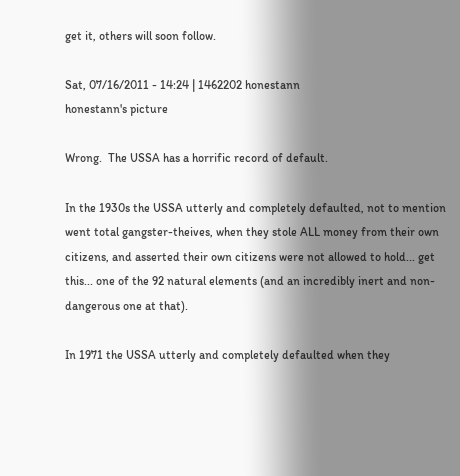get it, others will soon follow.

Sat, 07/16/2011 - 14:24 | 1462202 honestann
honestann's picture

Wrong.  The USSA has a horrific record of default.

In the 1930s the USSA utterly and completely defaulted, not to mention went total gangster-theives, when they stole ALL money from their own citizens, and asserted their own citizens were not allowed to hold... get this... one of the 92 natural elements (and an incredibly inert and non-dangerous one at that).

In 1971 the USSA utterly and completely defaulted when they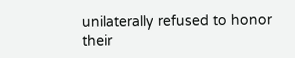unilaterally refused to honor their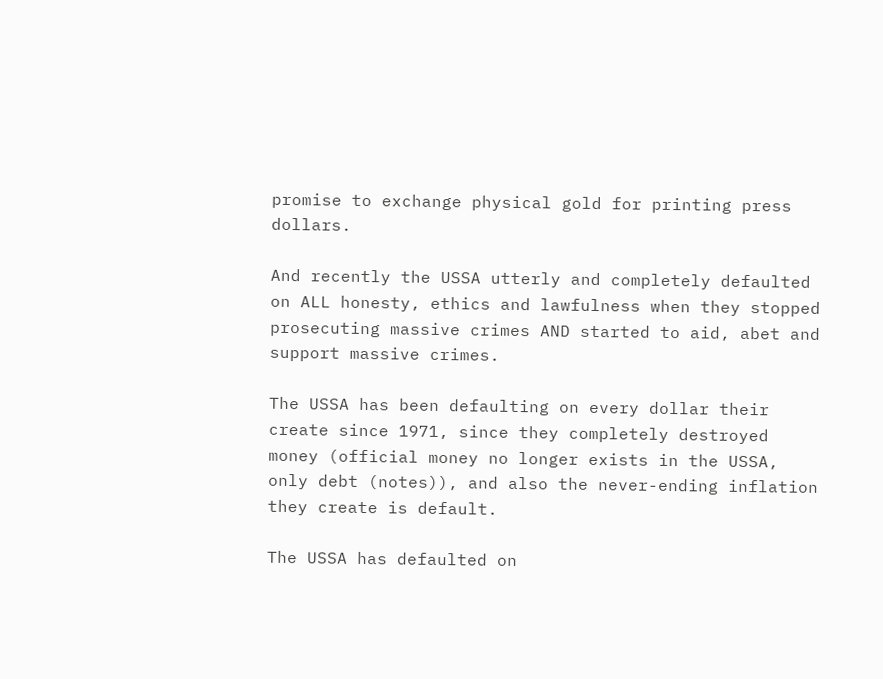promise to exchange physical gold for printing press dollars.

And recently the USSA utterly and completely defaulted on ALL honesty, ethics and lawfulness when they stopped prosecuting massive crimes AND started to aid, abet and support massive crimes.

The USSA has been defaulting on every dollar their create since 1971, since they completely destroyed money (official money no longer exists in the USSA, only debt (notes)), and also the never-ending inflation they create is default.

The USSA has defaulted on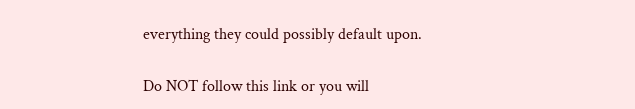everything they could possibly default upon.

Do NOT follow this link or you will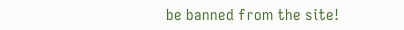be banned from the site!